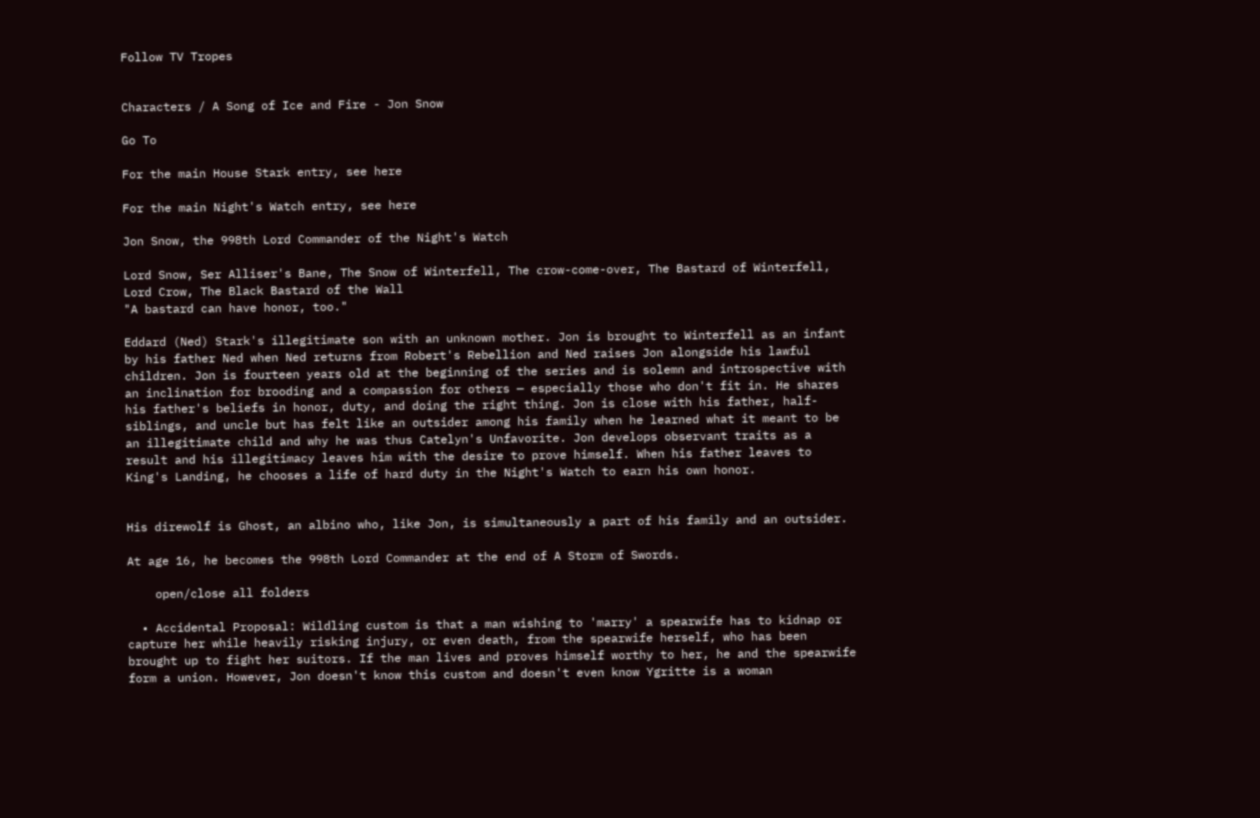Follow TV Tropes


Characters / A Song of Ice and Fire - Jon Snow

Go To

For the main House Stark entry, see here

For the main Night's Watch entry, see here

Jon Snow, the 998th Lord Commander of the Night's Watch

Lord Snow, Ser Alliser's Bane, The Snow of Winterfell, The crow-come-over, The Bastard of Winterfell, Lord Crow, The Black Bastard of the Wall
"A bastard can have honor, too."

Eddard (Ned) Stark's illegitimate son with an unknown mother. Jon is brought to Winterfell as an infant by his father Ned when Ned returns from Robert's Rebellion and Ned raises Jon alongside his lawful children. Jon is fourteen years old at the beginning of the series and is solemn and introspective with an inclination for brooding and a compassion for others — especially those who don't fit in. He shares his father's beliefs in honor, duty, and doing the right thing. Jon is close with his father, half-siblings, and uncle but has felt like an outsider among his family when he learned what it meant to be an illegitimate child and why he was thus Catelyn's Unfavorite. Jon develops observant traits as a result and his illegitimacy leaves him with the desire to prove himself. When his father leaves to King's Landing, he chooses a life of hard duty in the Night's Watch to earn his own honor.


His direwolf is Ghost, an albino who, like Jon, is simultaneously a part of his family and an outsider.

At age 16, he becomes the 998th Lord Commander at the end of A Storm of Swords.

    open/close all folders

  • Accidental Proposal: Wildling custom is that a man wishing to 'marry' a spearwife has to kidnap or capture her while heavily risking injury, or even death, from the spearwife herself, who has been brought up to fight her suitors. If the man lives and proves himself worthy to her, he and the spearwife form a union. However, Jon doesn't know this custom and doesn't even know Ygritte is a woman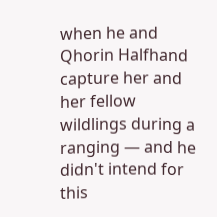when he and Qhorin Halfhand capture her and her fellow wildlings during a ranging — and he didn't intend for this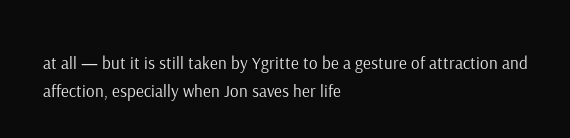at all — but it is still taken by Ygritte to be a gesture of attraction and affection, especially when Jon saves her life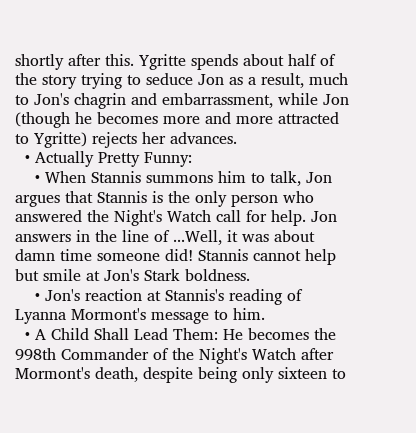shortly after this. Ygritte spends about half of the story trying to seduce Jon as a result, much to Jon's chagrin and embarrassment, while Jon (though he becomes more and more attracted to Ygritte) rejects her advances.
  • Actually Pretty Funny:
    • When Stannis summons him to talk, Jon argues that Stannis is the only person who answered the Night's Watch call for help. Jon answers in the line of ...Well, it was about damn time someone did! Stannis cannot help but smile at Jon's Stark boldness.
    • Jon's reaction at Stannis's reading of Lyanna Mormont's message to him.
  • A Child Shall Lead Them: He becomes the 998th Commander of the Night's Watch after Mormont's death, despite being only sixteen to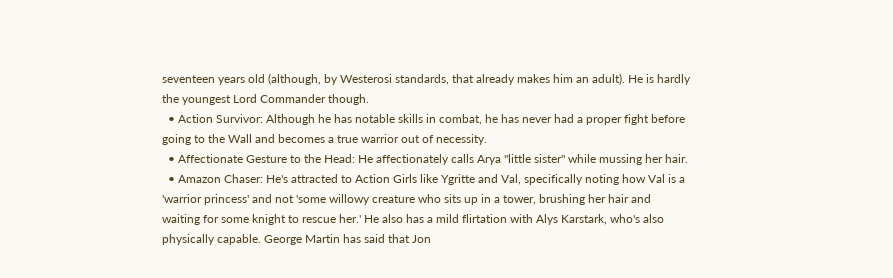seventeen years old (although, by Westerosi standards, that already makes him an adult). He is hardly the youngest Lord Commander though.
  • Action Survivor: Although he has notable skills in combat, he has never had a proper fight before going to the Wall and becomes a true warrior out of necessity.
  • Affectionate Gesture to the Head: He affectionately calls Arya "little sister" while mussing her hair.
  • Amazon Chaser: He's attracted to Action Girls like Ygritte and Val, specifically noting how Val is a 'warrior princess' and not 'some willowy creature who sits up in a tower, brushing her hair and waiting for some knight to rescue her.' He also has a mild flirtation with Alys Karstark, who's also physically capable. George Martin has said that Jon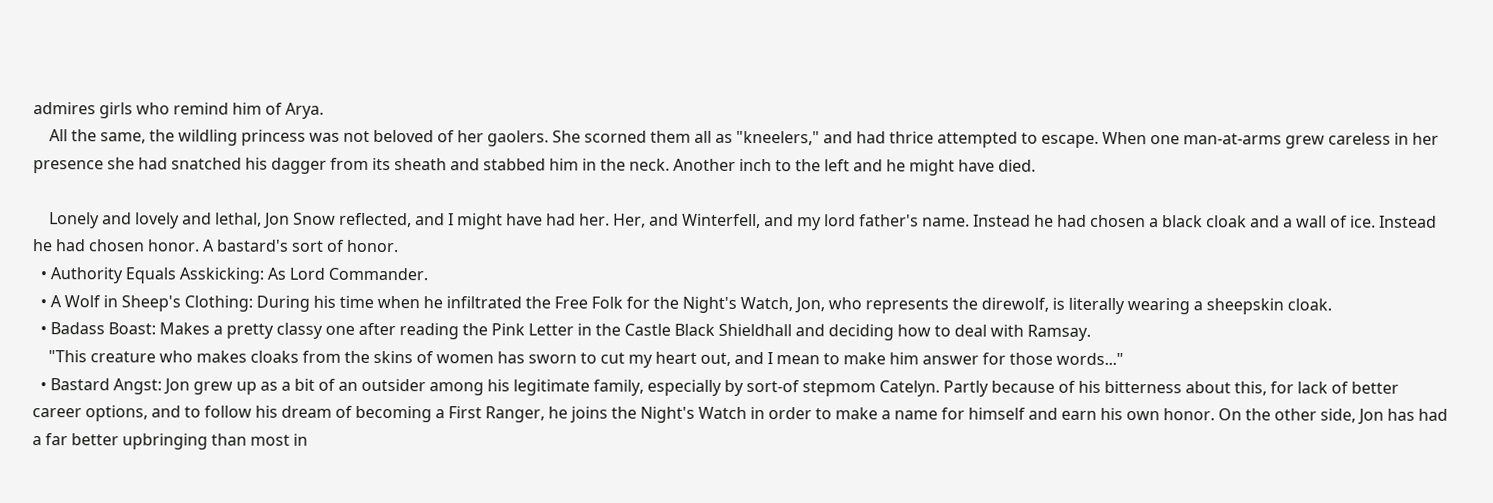admires girls who remind him of Arya.
    All the same, the wildling princess was not beloved of her gaolers. She scorned them all as "kneelers," and had thrice attempted to escape. When one man-at-arms grew careless in her presence she had snatched his dagger from its sheath and stabbed him in the neck. Another inch to the left and he might have died.

    Lonely and lovely and lethal, Jon Snow reflected, and I might have had her. Her, and Winterfell, and my lord father's name. Instead he had chosen a black cloak and a wall of ice. Instead he had chosen honor. A bastard's sort of honor.
  • Authority Equals Asskicking: As Lord Commander.
  • A Wolf in Sheep's Clothing: During his time when he infiltrated the Free Folk for the Night's Watch, Jon, who represents the direwolf, is literally wearing a sheepskin cloak.
  • Badass Boast: Makes a pretty classy one after reading the Pink Letter in the Castle Black Shieldhall and deciding how to deal with Ramsay.
    "This creature who makes cloaks from the skins of women has sworn to cut my heart out, and I mean to make him answer for those words..."
  • Bastard Angst: Jon grew up as a bit of an outsider among his legitimate family, especially by sort-of stepmom Catelyn. Partly because of his bitterness about this, for lack of better career options, and to follow his dream of becoming a First Ranger, he joins the Night's Watch in order to make a name for himself and earn his own honor. On the other side, Jon has had a far better upbringing than most in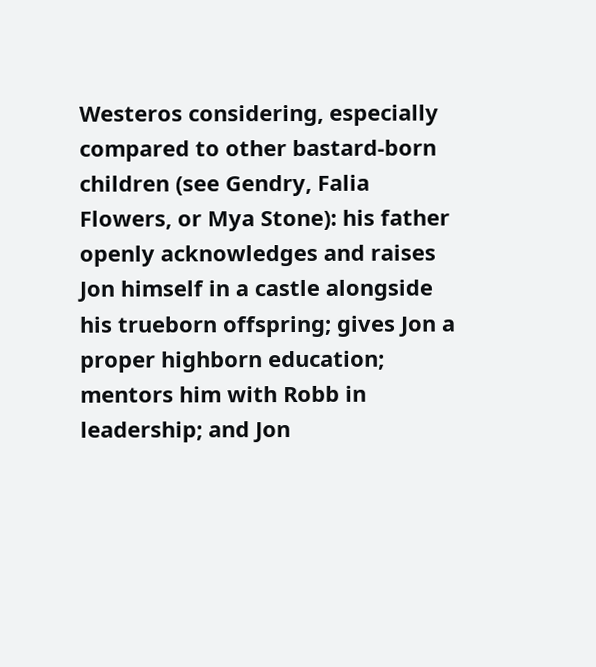Westeros considering, especially compared to other bastard-born children (see Gendry, Falia Flowers, or Mya Stone): his father openly acknowledges and raises Jon himself in a castle alongside his trueborn offspring; gives Jon a proper highborn education; mentors him with Robb in leadership; and Jon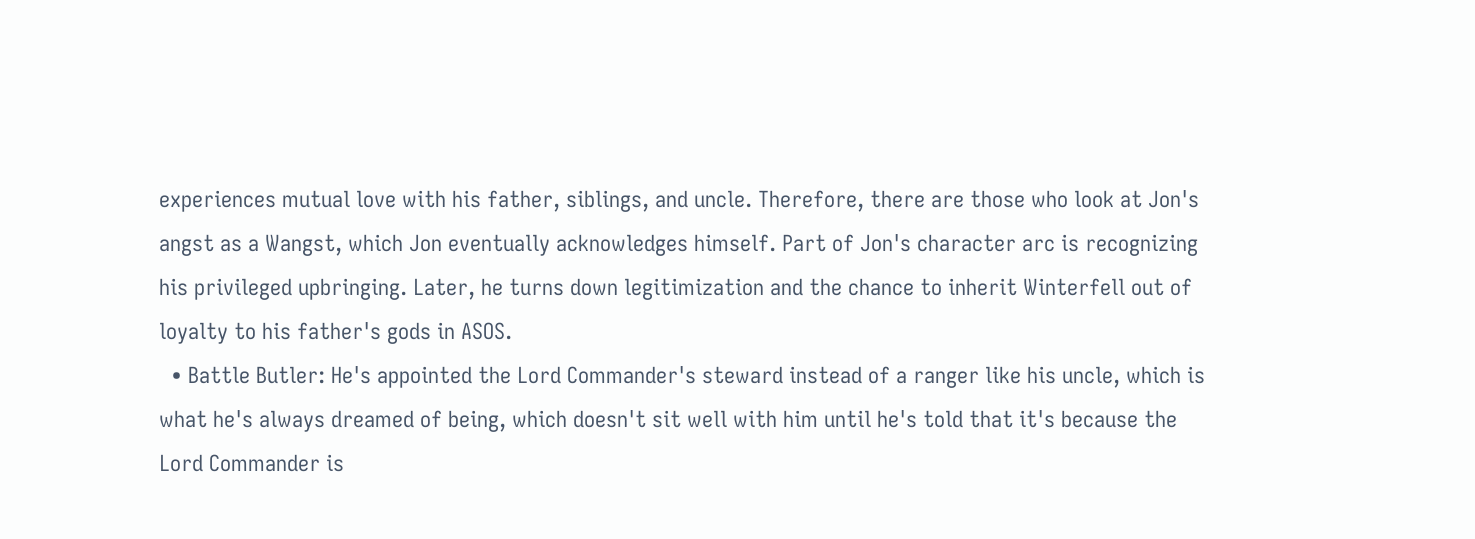experiences mutual love with his father, siblings, and uncle. Therefore, there are those who look at Jon's angst as a Wangst, which Jon eventually acknowledges himself. Part of Jon's character arc is recognizing his privileged upbringing. Later, he turns down legitimization and the chance to inherit Winterfell out of loyalty to his father's gods in ASOS.
  • Battle Butler: He's appointed the Lord Commander's steward instead of a ranger like his uncle, which is what he's always dreamed of being, which doesn't sit well with him until he's told that it's because the Lord Commander is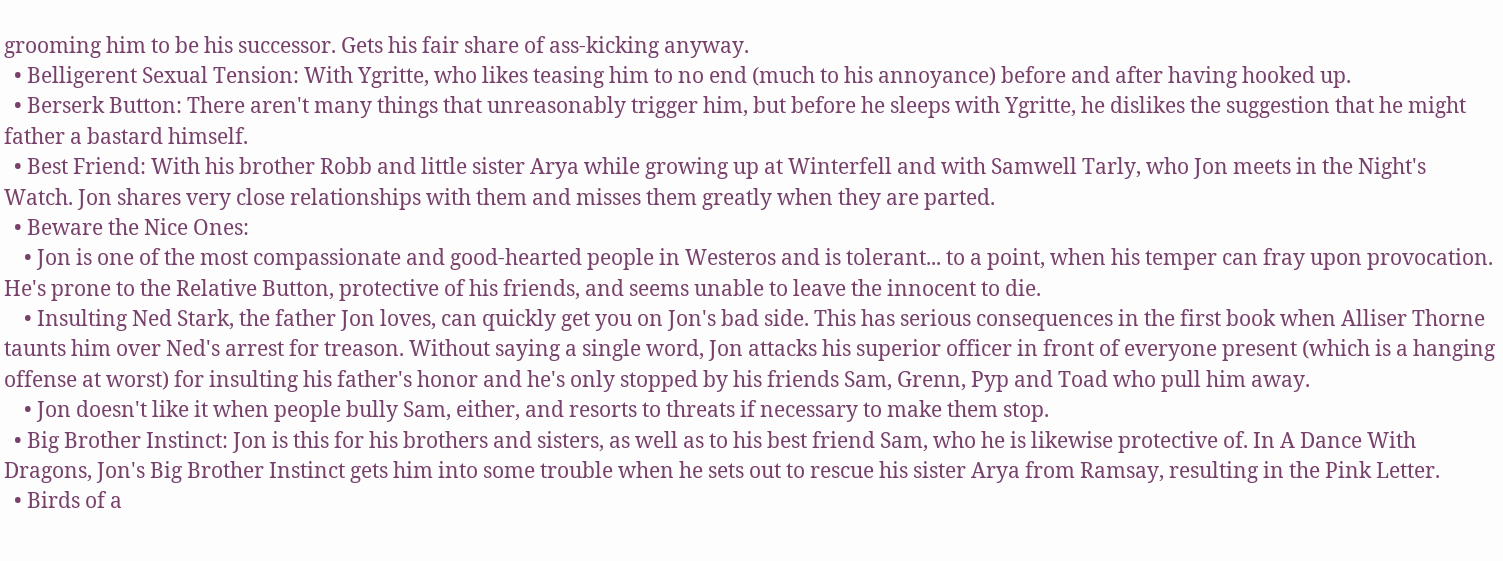grooming him to be his successor. Gets his fair share of ass-kicking anyway.
  • Belligerent Sexual Tension: With Ygritte, who likes teasing him to no end (much to his annoyance) before and after having hooked up.
  • Berserk Button: There aren't many things that unreasonably trigger him, but before he sleeps with Ygritte, he dislikes the suggestion that he might father a bastard himself.
  • Best Friend: With his brother Robb and little sister Arya while growing up at Winterfell and with Samwell Tarly, who Jon meets in the Night's Watch. Jon shares very close relationships with them and misses them greatly when they are parted.
  • Beware the Nice Ones:
    • Jon is one of the most compassionate and good-hearted people in Westeros and is tolerant... to a point, when his temper can fray upon provocation. He's prone to the Relative Button, protective of his friends, and seems unable to leave the innocent to die.
    • Insulting Ned Stark, the father Jon loves, can quickly get you on Jon's bad side. This has serious consequences in the first book when Alliser Thorne taunts him over Ned's arrest for treason. Without saying a single word, Jon attacks his superior officer in front of everyone present (which is a hanging offense at worst) for insulting his father's honor and he's only stopped by his friends Sam, Grenn, Pyp and Toad who pull him away.
    • Jon doesn't like it when people bully Sam, either, and resorts to threats if necessary to make them stop.
  • Big Brother Instinct: Jon is this for his brothers and sisters, as well as to his best friend Sam, who he is likewise protective of. In A Dance With Dragons, Jon's Big Brother Instinct gets him into some trouble when he sets out to rescue his sister Arya from Ramsay, resulting in the Pink Letter.
  • Birds of a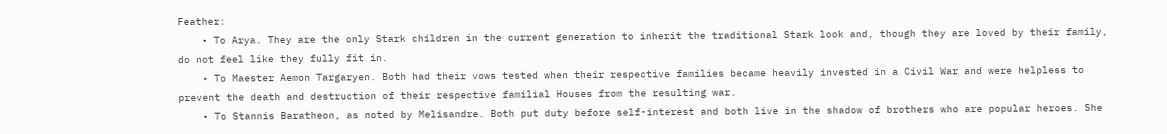Feather:
    • To Arya. They are the only Stark children in the current generation to inherit the traditional Stark look and, though they are loved by their family, do not feel like they fully fit in.
    • To Maester Aemon Targaryen. Both had their vows tested when their respective families became heavily invested in a Civil War and were helpless to prevent the death and destruction of their respective familial Houses from the resulting war.
    • To Stannis Baratheon, as noted by Melisandre. Both put duty before self-interest and both live in the shadow of brothers who are popular heroes. She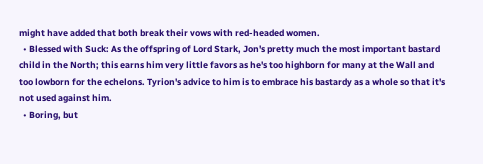might have added that both break their vows with red-headed women.
  • Blessed with Suck: As the offspring of Lord Stark, Jon's pretty much the most important bastard child in the North; this earns him very little favors as he's too highborn for many at the Wall and too lowborn for the echelons. Tyrion's advice to him is to embrace his bastardy as a whole so that it's not used against him.
  • Boring, but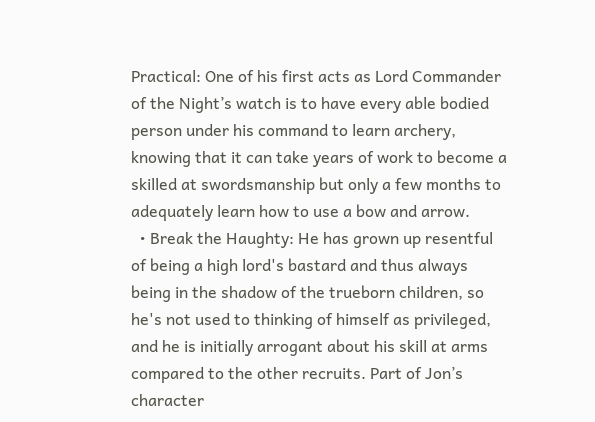Practical: One of his first acts as Lord Commander of the Night’s watch is to have every able bodied person under his command to learn archery, knowing that it can take years of work to become a skilled at swordsmanship but only a few months to adequately learn how to use a bow and arrow.
  • Break the Haughty: He has grown up resentful of being a high lord's bastard and thus always being in the shadow of the trueborn children, so he's not used to thinking of himself as privileged, and he is initially arrogant about his skill at arms compared to the other recruits. Part of Jon’s character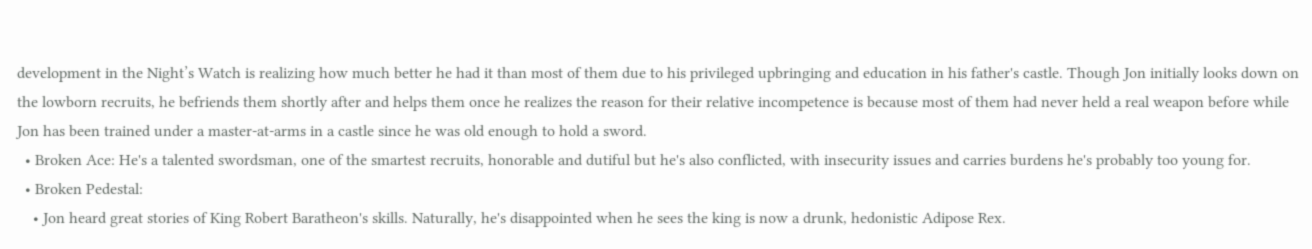development in the Night’s Watch is realizing how much better he had it than most of them due to his privileged upbringing and education in his father's castle. Though Jon initially looks down on the lowborn recruits, he befriends them shortly after and helps them once he realizes the reason for their relative incompetence is because most of them had never held a real weapon before while Jon has been trained under a master-at-arms in a castle since he was old enough to hold a sword.
  • Broken Ace: He's a talented swordsman, one of the smartest recruits, honorable and dutiful but he's also conflicted, with insecurity issues and carries burdens he's probably too young for.
  • Broken Pedestal:
    • Jon heard great stories of King Robert Baratheon's skills. Naturally, he's disappointed when he sees the king is now a drunk, hedonistic Adipose Rex.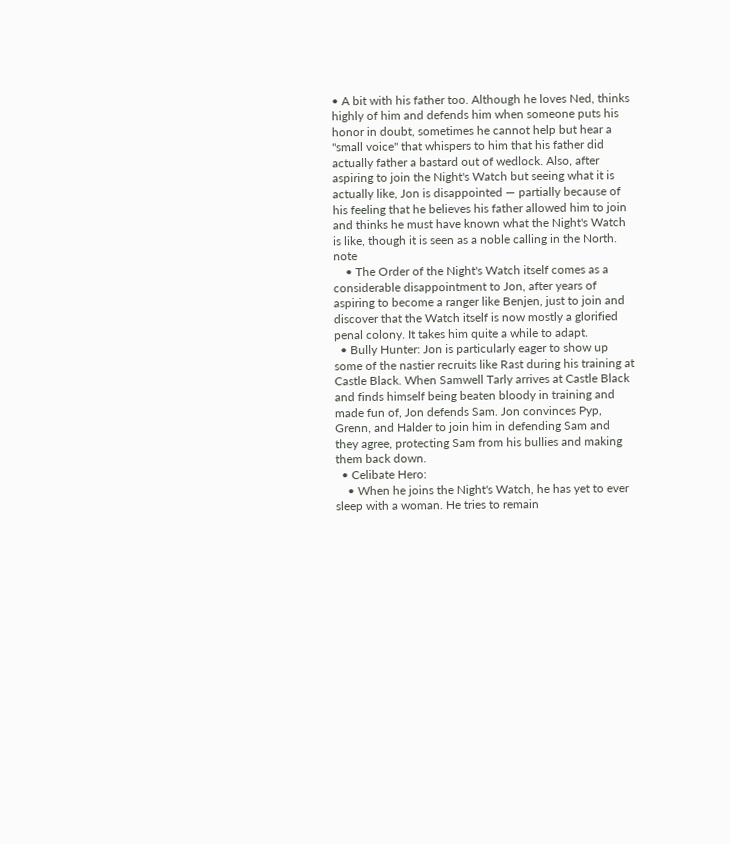• A bit with his father too. Although he loves Ned, thinks highly of him and defends him when someone puts his honor in doubt, sometimes he cannot help but hear a "small voice" that whispers to him that his father did actually father a bastard out of wedlock. Also, after aspiring to join the Night's Watch but seeing what it is actually like, Jon is disappointed — partially because of his feeling that he believes his father allowed him to join and thinks he must have known what the Night's Watch is like, though it is seen as a noble calling in the North. note
    • The Order of the Night's Watch itself comes as a considerable disappointment to Jon, after years of aspiring to become a ranger like Benjen, just to join and discover that the Watch itself is now mostly a glorified penal colony. It takes him quite a while to adapt.
  • Bully Hunter: Jon is particularly eager to show up some of the nastier recruits like Rast during his training at Castle Black. When Samwell Tarly arrives at Castle Black and finds himself being beaten bloody in training and made fun of, Jon defends Sam. Jon convinces Pyp, Grenn, and Halder to join him in defending Sam and they agree, protecting Sam from his bullies and making them back down.
  • Celibate Hero:
    • When he joins the Night's Watch, he has yet to ever sleep with a woman. He tries to remain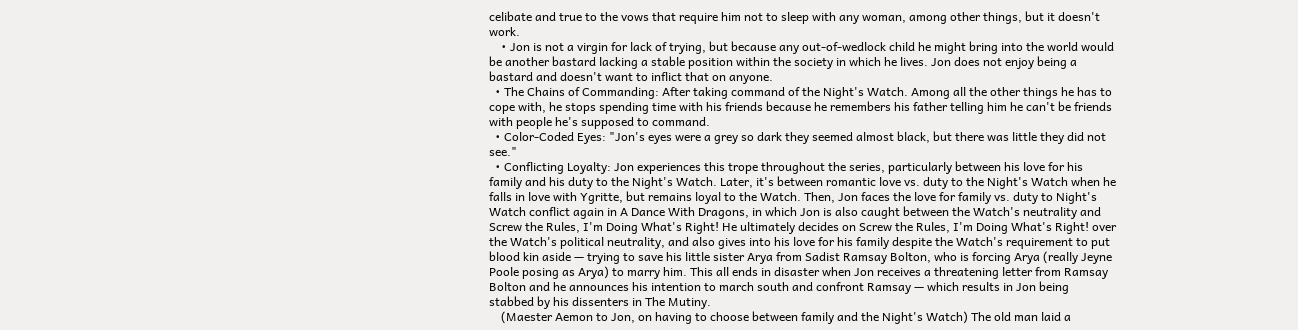celibate and true to the vows that require him not to sleep with any woman, among other things, but it doesn't work.
    • Jon is not a virgin for lack of trying, but because any out-of-wedlock child he might bring into the world would be another bastard lacking a stable position within the society in which he lives. Jon does not enjoy being a bastard and doesn't want to inflict that on anyone.
  • The Chains of Commanding: After taking command of the Night's Watch. Among all the other things he has to cope with, he stops spending time with his friends because he remembers his father telling him he can't be friends with people he's supposed to command.
  • Color-Coded Eyes: "Jon's eyes were a grey so dark they seemed almost black, but there was little they did not see."
  • Conflicting Loyalty: Jon experiences this trope throughout the series, particularly between his love for his family and his duty to the Night's Watch. Later, it's between romantic love vs. duty to the Night's Watch when he falls in love with Ygritte, but remains loyal to the Watch. Then, Jon faces the love for family vs. duty to Night's Watch conflict again in A Dance With Dragons, in which Jon is also caught between the Watch's neutrality and Screw the Rules, I'm Doing What's Right! He ultimately decides on Screw the Rules, I'm Doing What's Right! over the Watch's political neutrality, and also gives into his love for his family despite the Watch's requirement to put blood kin aside — trying to save his little sister Arya from Sadist Ramsay Bolton, who is forcing Arya (really Jeyne Poole posing as Arya) to marry him. This all ends in disaster when Jon receives a threatening letter from Ramsay Bolton and he announces his intention to march south and confront Ramsay — which results in Jon being stabbed by his dissenters in The Mutiny.
    (Maester Aemon to Jon, on having to choose between family and the Night's Watch) The old man laid a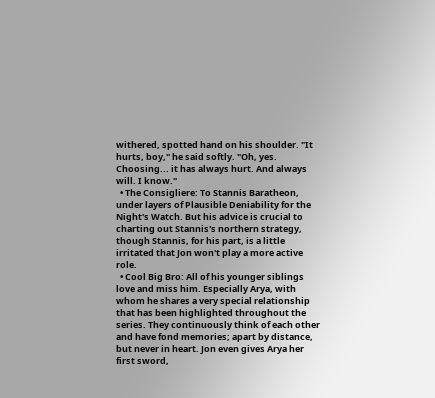withered, spotted hand on his shoulder. "It hurts, boy," he said softly. "Oh, yes. Choosing... it has always hurt. And always will. I know."
  • The Consigliere: To Stannis Baratheon, under layers of Plausible Deniability for the Night's Watch. But his advice is crucial to charting out Stannis's northern strategy, though Stannis, for his part, is a little irritated that Jon won't play a more active role.
  • Cool Big Bro: All of his younger siblings love and miss him. Especially Arya, with whom he shares a very special relationship that has been highlighted throughout the series. They continuously think of each other and have fond memories; apart by distance, but never in heart. Jon even gives Arya her first sword,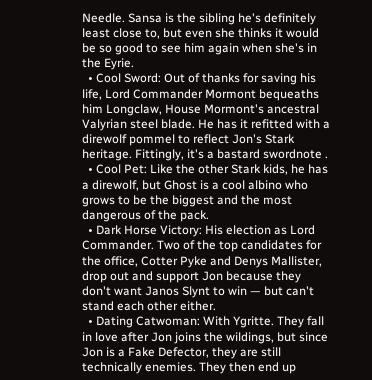Needle. Sansa is the sibling he's definitely least close to, but even she thinks it would be so good to see him again when she's in the Eyrie.
  • Cool Sword: Out of thanks for saving his life, Lord Commander Mormont bequeaths him Longclaw, House Mormont's ancestral Valyrian steel blade. He has it refitted with a direwolf pommel to reflect Jon's Stark heritage. Fittingly, it's a bastard swordnote .
  • Cool Pet: Like the other Stark kids, he has a direwolf, but Ghost is a cool albino who grows to be the biggest and the most dangerous of the pack.
  • Dark Horse Victory: His election as Lord Commander. Two of the top candidates for the office, Cotter Pyke and Denys Mallister, drop out and support Jon because they don't want Janos Slynt to win — but can't stand each other either.
  • Dating Catwoman: With Ygritte. They fall in love after Jon joins the wildings, but since Jon is a Fake Defector, they are still technically enemies. They then end up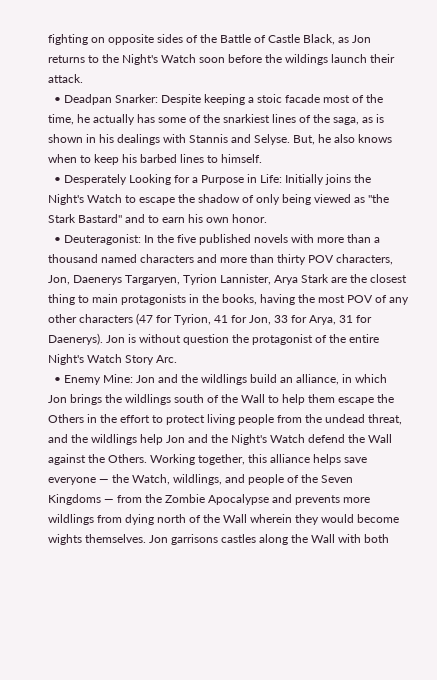fighting on opposite sides of the Battle of Castle Black, as Jon returns to the Night's Watch soon before the wildings launch their attack.
  • Deadpan Snarker: Despite keeping a stoic facade most of the time, he actually has some of the snarkiest lines of the saga, as is shown in his dealings with Stannis and Selyse. But, he also knows when to keep his barbed lines to himself.
  • Desperately Looking for a Purpose in Life: Initially joins the Night's Watch to escape the shadow of only being viewed as "the Stark Bastard" and to earn his own honor.
  • Deuteragonist: In the five published novels with more than a thousand named characters and more than thirty POV characters, Jon, Daenerys Targaryen, Tyrion Lannister, Arya Stark are the closest thing to main protagonists in the books, having the most POV of any other characters (47 for Tyrion, 41 for Jon, 33 for Arya, 31 for Daenerys). Jon is without question the protagonist of the entire Night's Watch Story Arc.
  • Enemy Mine: Jon and the wildlings build an alliance, in which Jon brings the wildlings south of the Wall to help them escape the Others in the effort to protect living people from the undead threat, and the wildlings help Jon and the Night's Watch defend the Wall against the Others. Working together, this alliance helps save everyone — the Watch, wildlings, and people of the Seven Kingdoms — from the Zombie Apocalypse and prevents more wildlings from dying north of the Wall wherein they would become wights themselves. Jon garrisons castles along the Wall with both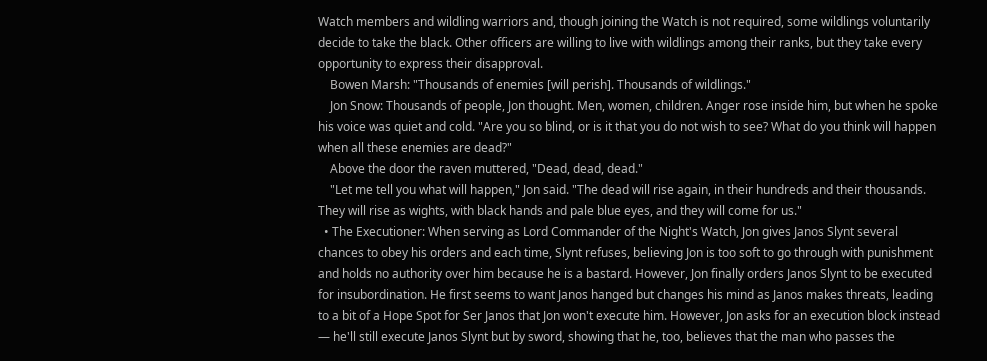Watch members and wildling warriors and, though joining the Watch is not required, some wildlings voluntarily decide to take the black. Other officers are willing to live with wildlings among their ranks, but they take every opportunity to express their disapproval.
    Bowen Marsh: "Thousands of enemies [will perish]. Thousands of wildlings."
    Jon Snow: Thousands of people, Jon thought. Men, women, children. Anger rose inside him, but when he spoke his voice was quiet and cold. "Are you so blind, or is it that you do not wish to see? What do you think will happen when all these enemies are dead?"
    Above the door the raven muttered, "Dead, dead, dead."
    "Let me tell you what will happen," Jon said. "The dead will rise again, in their hundreds and their thousands. They will rise as wights, with black hands and pale blue eyes, and they will come for us."
  • The Executioner: When serving as Lord Commander of the Night's Watch, Jon gives Janos Slynt several chances to obey his orders and each time, Slynt refuses, believing Jon is too soft to go through with punishment and holds no authority over him because he is a bastard. However, Jon finally orders Janos Slynt to be executed for insubordination. He first seems to want Janos hanged but changes his mind as Janos makes threats, leading to a bit of a Hope Spot for Ser Janos that Jon won't execute him. However, Jon asks for an execution block instead — he'll still execute Janos Slynt but by sword, showing that he, too, believes that the man who passes the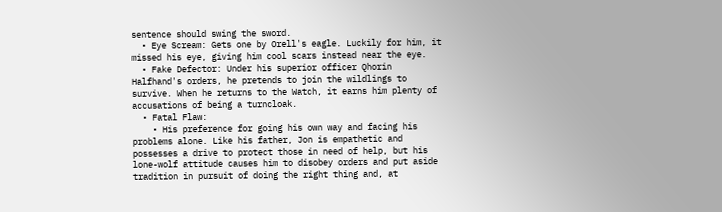sentence should swing the sword.
  • Eye Scream: Gets one by Orell's eagle. Luckily for him, it missed his eye, giving him cool scars instead near the eye.
  • Fake Defector: Under his superior officer Qhorin Halfhand's orders, he pretends to join the wildlings to survive. When he returns to the Watch, it earns him plenty of accusations of being a turncloak.
  • Fatal Flaw:
    • His preference for going his own way and facing his problems alone. Like his father, Jon is empathetic and possesses a drive to protect those in need of help, but his lone-wolf attitude causes him to disobey orders and put aside tradition in pursuit of doing the right thing and, at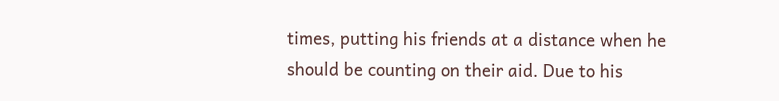times, putting his friends at a distance when he should be counting on their aid. Due to his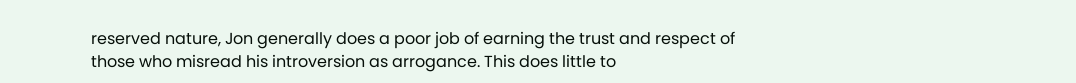reserved nature, Jon generally does a poor job of earning the trust and respect of those who misread his introversion as arrogance. This does little to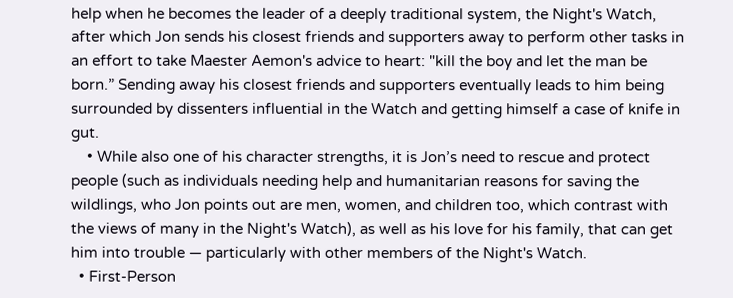help when he becomes the leader of a deeply traditional system, the Night's Watch, after which Jon sends his closest friends and supporters away to perform other tasks in an effort to take Maester Aemon's advice to heart: "kill the boy and let the man be born.” Sending away his closest friends and supporters eventually leads to him being surrounded by dissenters influential in the Watch and getting himself a case of knife in gut.
    • While also one of his character strengths, it is Jon’s need to rescue and protect people (such as individuals needing help and humanitarian reasons for saving the wildlings, who Jon points out are men, women, and children too, which contrast with the views of many in the Night's Watch), as well as his love for his family, that can get him into trouble — particularly with other members of the Night's Watch.
  • First-Person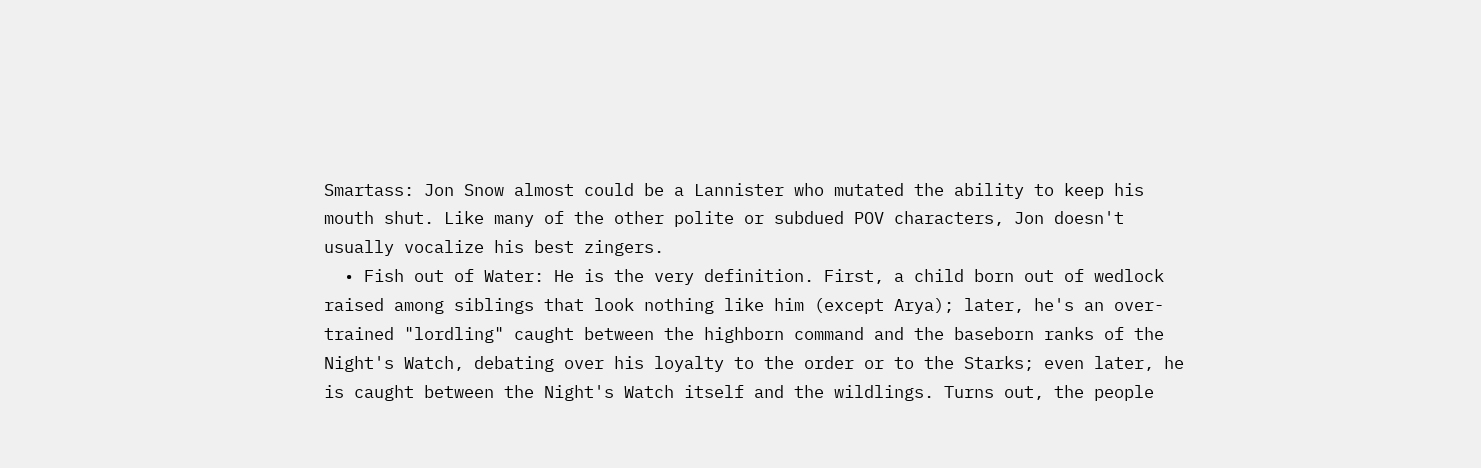Smartass: Jon Snow almost could be a Lannister who mutated the ability to keep his mouth shut. Like many of the other polite or subdued POV characters, Jon doesn't usually vocalize his best zingers.
  • Fish out of Water: He is the very definition. First, a child born out of wedlock raised among siblings that look nothing like him (except Arya); later, he's an over-trained "lordling" caught between the highborn command and the baseborn ranks of the Night's Watch, debating over his loyalty to the order or to the Starks; even later, he is caught between the Night's Watch itself and the wildlings. Turns out, the people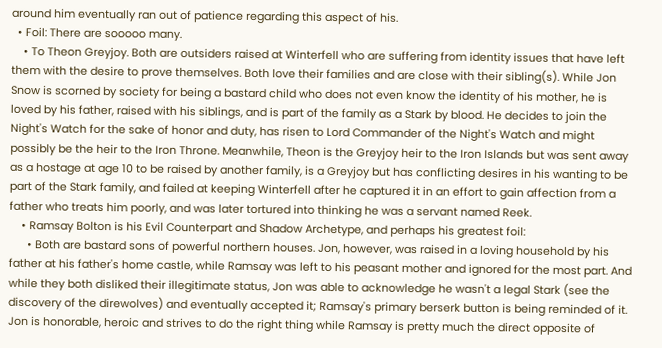around him eventually ran out of patience regarding this aspect of his.
  • Foil: There are sooooo many.
    • To Theon Greyjoy. Both are outsiders raised at Winterfell who are suffering from identity issues that have left them with the desire to prove themselves. Both love their families and are close with their sibling(s). While Jon Snow is scorned by society for being a bastard child who does not even know the identity of his mother, he is loved by his father, raised with his siblings, and is part of the family as a Stark by blood. He decides to join the Night's Watch for the sake of honor and duty, has risen to Lord Commander of the Night's Watch and might possibly be the heir to the Iron Throne. Meanwhile, Theon is the Greyjoy heir to the Iron Islands but was sent away as a hostage at age 10 to be raised by another family, is a Greyjoy but has conflicting desires in his wanting to be part of the Stark family, and failed at keeping Winterfell after he captured it in an effort to gain affection from a father who treats him poorly, and was later tortured into thinking he was a servant named Reek.
    • Ramsay Bolton is his Evil Counterpart and Shadow Archetype, and perhaps his greatest foil:
      • Both are bastard sons of powerful northern houses. Jon, however, was raised in a loving household by his father at his father's home castle, while Ramsay was left to his peasant mother and ignored for the most part. And while they both disliked their illegitimate status, Jon was able to acknowledge he wasn't a legal Stark (see the discovery of the direwolves) and eventually accepted it; Ramsay's primary berserk button is being reminded of it. Jon is honorable, heroic and strives to do the right thing while Ramsay is pretty much the direct opposite of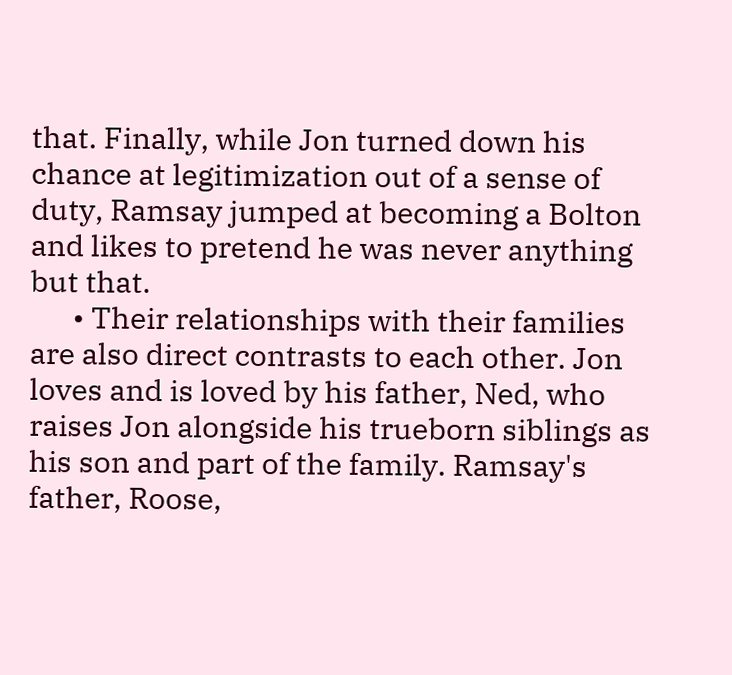that. Finally, while Jon turned down his chance at legitimization out of a sense of duty, Ramsay jumped at becoming a Bolton and likes to pretend he was never anything but that.
      • Their relationships with their families are also direct contrasts to each other. Jon loves and is loved by his father, Ned, who raises Jon alongside his trueborn siblings as his son and part of the family. Ramsay's father, Roose,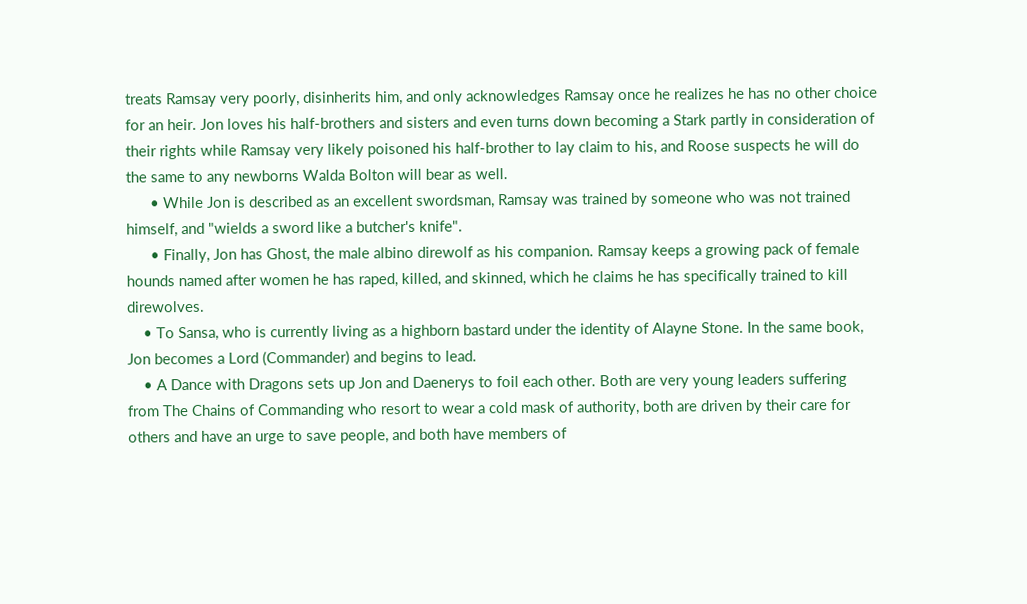treats Ramsay very poorly, disinherits him, and only acknowledges Ramsay once he realizes he has no other choice for an heir. Jon loves his half-brothers and sisters and even turns down becoming a Stark partly in consideration of their rights while Ramsay very likely poisoned his half-brother to lay claim to his, and Roose suspects he will do the same to any newborns Walda Bolton will bear as well.
      • While Jon is described as an excellent swordsman, Ramsay was trained by someone who was not trained himself, and "wields a sword like a butcher's knife".
      • Finally, Jon has Ghost, the male albino direwolf as his companion. Ramsay keeps a growing pack of female hounds named after women he has raped, killed, and skinned, which he claims he has specifically trained to kill direwolves.
    • To Sansa, who is currently living as a highborn bastard under the identity of Alayne Stone. In the same book, Jon becomes a Lord (Commander) and begins to lead.
    • A Dance with Dragons sets up Jon and Daenerys to foil each other. Both are very young leaders suffering from The Chains of Commanding who resort to wear a cold mask of authority, both are driven by their care for others and have an urge to save people, and both have members of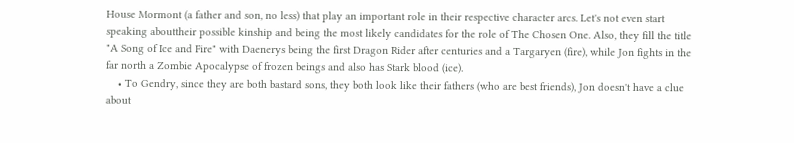House Mormont (a father and son, no less) that play an important role in their respective character arcs. Let's not even start speaking abouttheir possible kinship and being the most likely candidates for the role of The Chosen One. Also, they fill the title "A Song of Ice and Fire" with Daenerys being the first Dragon Rider after centuries and a Targaryen (fire), while Jon fights in the far north a Zombie Apocalypse of frozen beings and also has Stark blood (ice).
    • To Gendry, since they are both bastard sons, they both look like their fathers (who are best friends), Jon doesn't have a clue about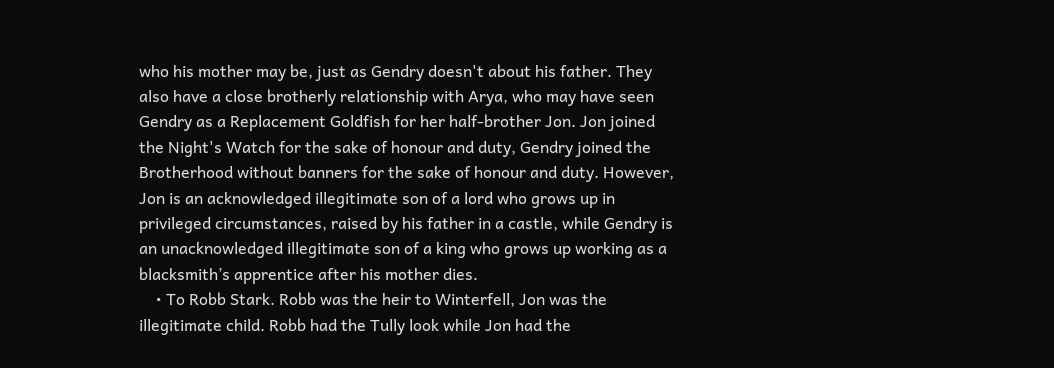who his mother may be, just as Gendry doesn't about his father. They also have a close brotherly relationship with Arya, who may have seen Gendry as a Replacement Goldfish for her half-brother Jon. Jon joined the Night's Watch for the sake of honour and duty, Gendry joined the Brotherhood without banners for the sake of honour and duty. However, Jon is an acknowledged illegitimate son of a lord who grows up in privileged circumstances, raised by his father in a castle, while Gendry is an unacknowledged illegitimate son of a king who grows up working as a blacksmith’s apprentice after his mother dies.
    • To Robb Stark. Robb was the heir to Winterfell, Jon was the illegitimate child. Robb had the Tully look while Jon had the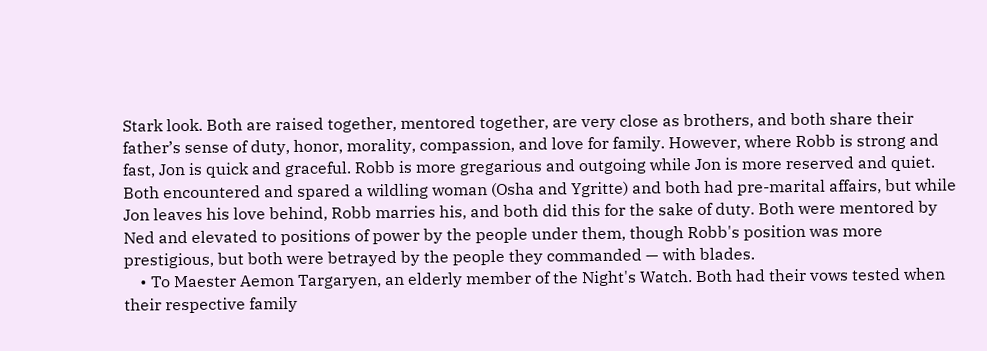Stark look. Both are raised together, mentored together, are very close as brothers, and both share their father’s sense of duty, honor, morality, compassion, and love for family. However, where Robb is strong and fast, Jon is quick and graceful. Robb is more gregarious and outgoing while Jon is more reserved and quiet. Both encountered and spared a wildling woman (Osha and Ygritte) and both had pre-marital affairs, but while Jon leaves his love behind, Robb marries his, and both did this for the sake of duty. Both were mentored by Ned and elevated to positions of power by the people under them, though Robb's position was more prestigious, but both were betrayed by the people they commanded — with blades.
    • To Maester Aemon Targaryen, an elderly member of the Night's Watch. Both had their vows tested when their respective family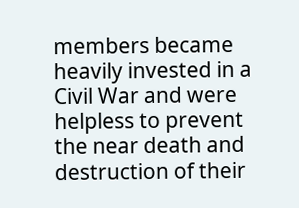members became heavily invested in a Civil War and were helpless to prevent the near death and destruction of their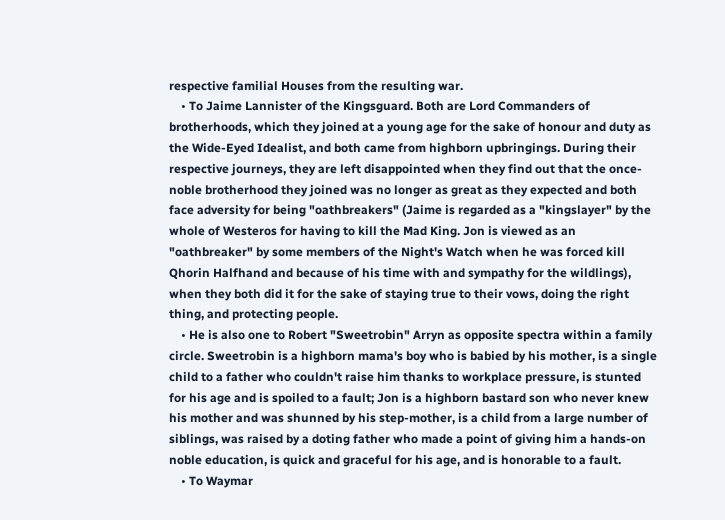respective familial Houses from the resulting war.
    • To Jaime Lannister of the Kingsguard. Both are Lord Commanders of brotherhoods, which they joined at a young age for the sake of honour and duty as the Wide-Eyed Idealist, and both came from highborn upbringings. During their respective journeys, they are left disappointed when they find out that the once-noble brotherhood they joined was no longer as great as they expected and both face adversity for being "oathbreakers" (Jaime is regarded as a "kingslayer" by the whole of Westeros for having to kill the Mad King. Jon is viewed as an "oathbreaker" by some members of the Night's Watch when he was forced kill Qhorin Halfhand and because of his time with and sympathy for the wildlings), when they both did it for the sake of staying true to their vows, doing the right thing, and protecting people.
    • He is also one to Robert "Sweetrobin" Arryn as opposite spectra within a family circle. Sweetrobin is a highborn mama's boy who is babied by his mother, is a single child to a father who couldn't raise him thanks to workplace pressure, is stunted for his age and is spoiled to a fault; Jon is a highborn bastard son who never knew his mother and was shunned by his step-mother, is a child from a large number of siblings, was raised by a doting father who made a point of giving him a hands-on noble education, is quick and graceful for his age, and is honorable to a fault.
    • To Waymar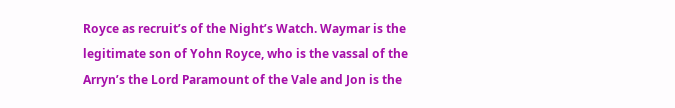Royce as recruit’s of the Night’s Watch. Waymar is the legitimate son of Yohn Royce, who is the vassal of the Arryn’s the Lord Paramount of the Vale and Jon is the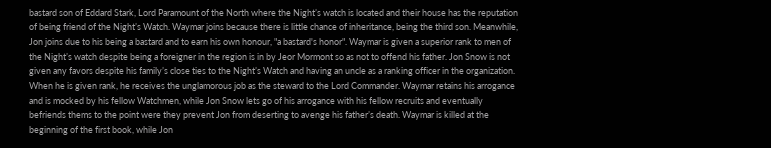bastard son of Eddard Stark, Lord Paramount of the North where the Night’s watch is located and their house has the reputation of being friend of the Night’s Watch. Waymar joins because there is little chance of inheritance, being the third son. Meanwhile, Jon joins due to his being a bastard and to earn his own honour, "a bastard's honor". Waymar is given a superior rank to men of the Night’s watch despite being a foreigner in the region is in by Jeor Mormont so as not to offend his father. Jon Snow is not given any favors despite his family’s close ties to the Night’s Watch and having an uncle as a ranking officer in the organization. When he is given rank, he receives the unglamorous job as the steward to the Lord Commander. Waymar retains his arrogance and is mocked by his fellow Watchmen, while Jon Snow lets go of his arrogance with his fellow recruits and eventually befriends thems to the point were they prevent Jon from deserting to avenge his father’s death. Waymar is killed at the beginning of the first book, while Jon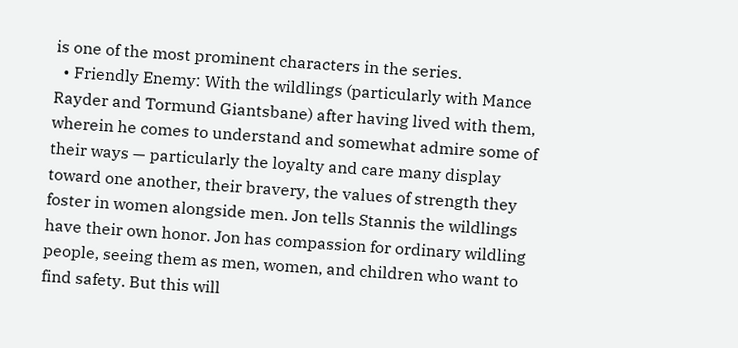is one of the most prominent characters in the series.
  • Friendly Enemy: With the wildlings (particularly with Mance Rayder and Tormund Giantsbane) after having lived with them, wherein he comes to understand and somewhat admire some of their ways — particularly the loyalty and care many display toward one another, their bravery, the values of strength they foster in women alongside men. Jon tells Stannis the wildlings have their own honor. Jon has compassion for ordinary wildling people, seeing them as men, women, and children who want to find safety. But this will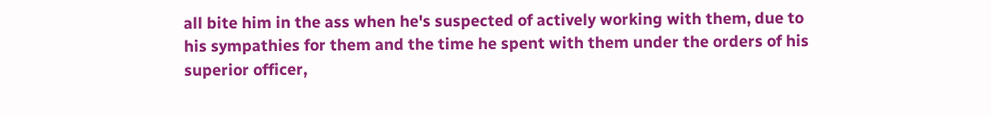all bite him in the ass when he's suspected of actively working with them, due to his sympathies for them and the time he spent with them under the orders of his superior officer,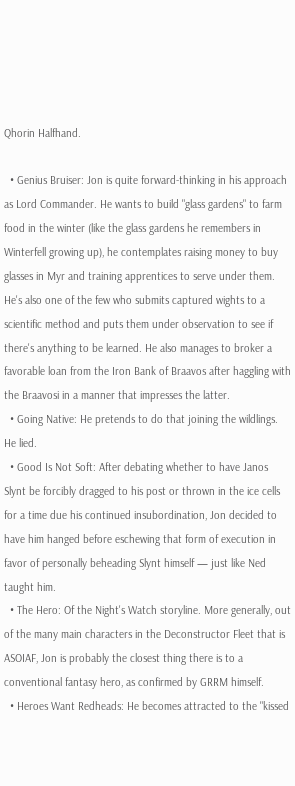Qhorin Halfhand.

  • Genius Bruiser: Jon is quite forward-thinking in his approach as Lord Commander. He wants to build "glass gardens" to farm food in the winter (like the glass gardens he remembers in Winterfell growing up), he contemplates raising money to buy glasses in Myr and training apprentices to serve under them. He's also one of the few who submits captured wights to a scientific method and puts them under observation to see if there's anything to be learned. He also manages to broker a favorable loan from the Iron Bank of Braavos after haggling with the Braavosi in a manner that impresses the latter.
  • Going Native: He pretends to do that joining the wildlings. He lied.
  • Good Is Not Soft: After debating whether to have Janos Slynt be forcibly dragged to his post or thrown in the ice cells for a time due his continued insubordination, Jon decided to have him hanged before eschewing that form of execution in favor of personally beheading Slynt himself — just like Ned taught him.
  • The Hero: Of the Night's Watch storyline. More generally, out of the many main characters in the Deconstructor Fleet that is ASOIAF, Jon is probably the closest thing there is to a conventional fantasy hero, as confirmed by GRRM himself.
  • Heroes Want Redheads: He becomes attracted to the "kissed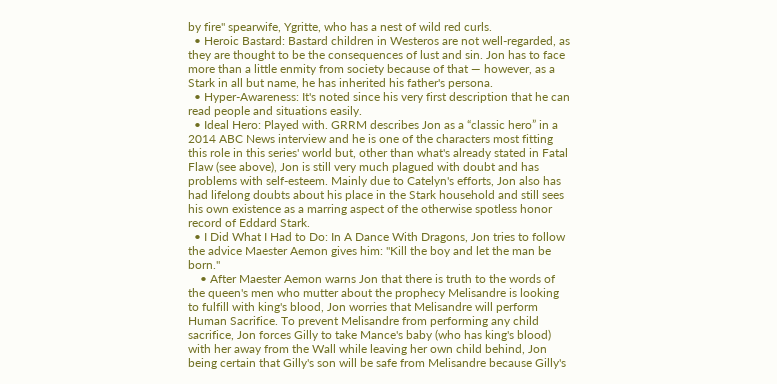by fire" spearwife, Ygritte, who has a nest of wild red curls.
  • Heroic Bastard: Bastard children in Westeros are not well-regarded, as they are thought to be the consequences of lust and sin. Jon has to face more than a little enmity from society because of that — however, as a Stark in all but name, he has inherited his father's persona.
  • Hyper-Awareness: It's noted since his very first description that he can read people and situations easily.
  • Ideal Hero: Played with. GRRM describes Jon as a “classic hero” in a 2014 ABC News interview and he is one of the characters most fitting this role in this series' world but, other than what's already stated in Fatal Flaw (see above), Jon is still very much plagued with doubt and has problems with self-esteem. Mainly due to Catelyn's efforts, Jon also has had lifelong doubts about his place in the Stark household and still sees his own existence as a marring aspect of the otherwise spotless honor record of Eddard Stark.
  • I Did What I Had to Do: In A Dance With Dragons, Jon tries to follow the advice Maester Aemon gives him: "Kill the boy and let the man be born."
    • After Maester Aemon warns Jon that there is truth to the words of the queen's men who mutter about the prophecy Melisandre is looking to fulfill with king's blood, Jon worries that Melisandre will perform Human Sacrifice. To prevent Melisandre from performing any child sacrifice, Jon forces Gilly to take Mance's baby (who has king's blood) with her away from the Wall while leaving her own child behind, Jon being certain that Gilly's son will be safe from Melisandre because Gilly's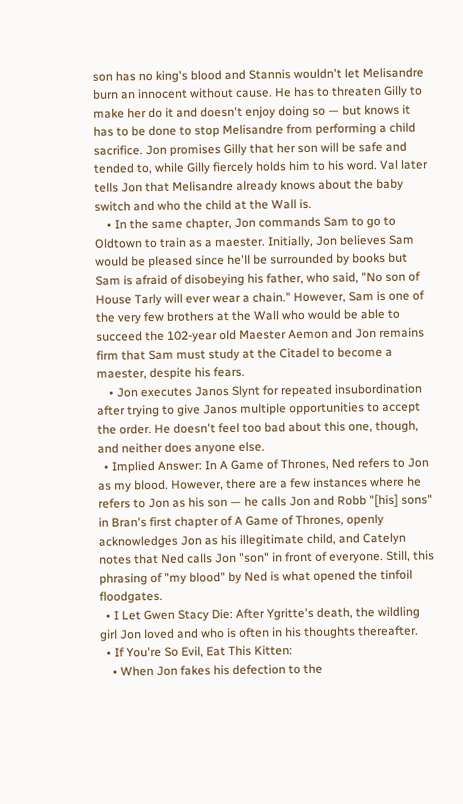son has no king's blood and Stannis wouldn't let Melisandre burn an innocent without cause. He has to threaten Gilly to make her do it and doesn't enjoy doing so — but knows it has to be done to stop Melisandre from performing a child sacrifice. Jon promises Gilly that her son will be safe and tended to, while Gilly fiercely holds him to his word. Val later tells Jon that Melisandre already knows about the baby switch and who the child at the Wall is.
    • In the same chapter, Jon commands Sam to go to Oldtown to train as a maester. Initially, Jon believes Sam would be pleased since he'll be surrounded by books but Sam is afraid of disobeying his father, who said, "No son of House Tarly will ever wear a chain." However, Sam is one of the very few brothers at the Wall who would be able to succeed the 102-year old Maester Aemon and Jon remains firm that Sam must study at the Citadel to become a maester, despite his fears.
    • Jon executes Janos Slynt for repeated insubordination after trying to give Janos multiple opportunities to accept the order. He doesn't feel too bad about this one, though, and neither does anyone else.
  • Implied Answer: In A Game of Thrones, Ned refers to Jon as my blood. However, there are a few instances where he refers to Jon as his son — he calls Jon and Robb "[his] sons" in Bran's first chapter of A Game of Thrones, openly acknowledges Jon as his illegitimate child, and Catelyn notes that Ned calls Jon "son" in front of everyone. Still, this phrasing of "my blood" by Ned is what opened the tinfoil floodgates.
  • I Let Gwen Stacy Die: After Ygritte's death, the wildling girl Jon loved and who is often in his thoughts thereafter.
  • If You're So Evil, Eat This Kitten:
    • When Jon fakes his defection to the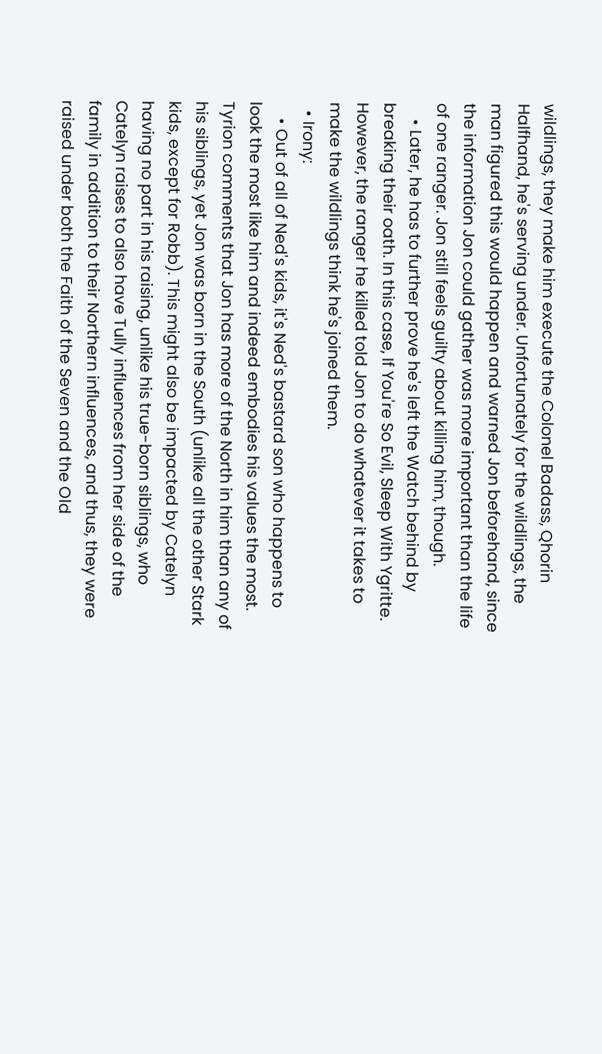wildlings, they make him execute the Colonel Badass, Qhorin Halfhand, he's serving under. Unfortunately for the wildlings, the man figured this would happen and warned Jon beforehand, since the information Jon could gather was more important than the life of one ranger. Jon still feels guilty about killing him, though.
    • Later, he has to further prove he's left the Watch behind by breaking their oath. In this case, If You're So Evil, Sleep With Ygritte. However, the ranger he killed told Jon to do whatever it takes to make the wildlings think he's joined them.
  • Irony:
    • Out of all of Ned's kids, it's Ned's bastard son who happens to look the most like him and indeed embodies his values the most. Tyrion comments that Jon has more of the North in him than any of his siblings, yet Jon was born in the South (unlike all the other Stark kids, except for Robb). This might also be impacted by Catelyn having no part in his raising, unlike his true-born siblings, who Catelyn raises to also have Tully influences from her side of the family in addition to their Northern influences, and thus, they were raised under both the Faith of the Seven and the Old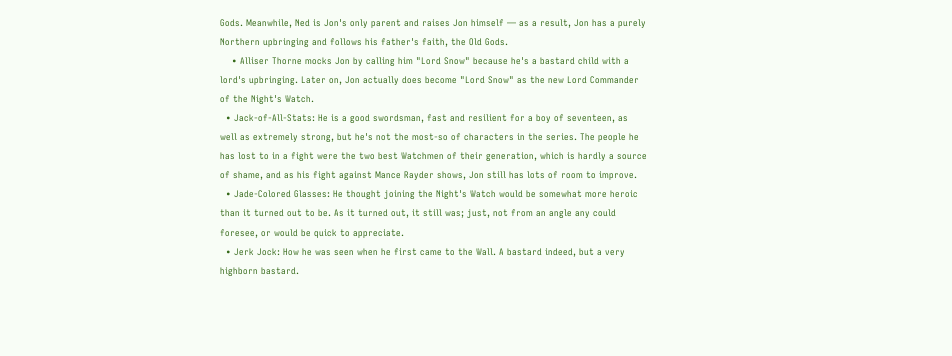Gods. Meanwhile, Ned is Jon's only parent and raises Jon himself — as a result, Jon has a purely Northern upbringing and follows his father's faith, the Old Gods.
    • Alliser Thorne mocks Jon by calling him "Lord Snow" because he's a bastard child with a lord's upbringing. Later on, Jon actually does become "Lord Snow" as the new Lord Commander of the Night's Watch.
  • Jack-of-All-Stats: He is a good swordsman, fast and resilient for a boy of seventeen, as well as extremely strong, but he's not the most-so of characters in the series. The people he has lost to in a fight were the two best Watchmen of their generation, which is hardly a source of shame, and as his fight against Mance Rayder shows, Jon still has lots of room to improve.
  • Jade-Colored Glasses: He thought joining the Night's Watch would be somewhat more heroic than it turned out to be. As it turned out, it still was; just, not from an angle any could foresee, or would be quick to appreciate.
  • Jerk Jock: How he was seen when he first came to the Wall. A bastard indeed, but a very highborn bastard.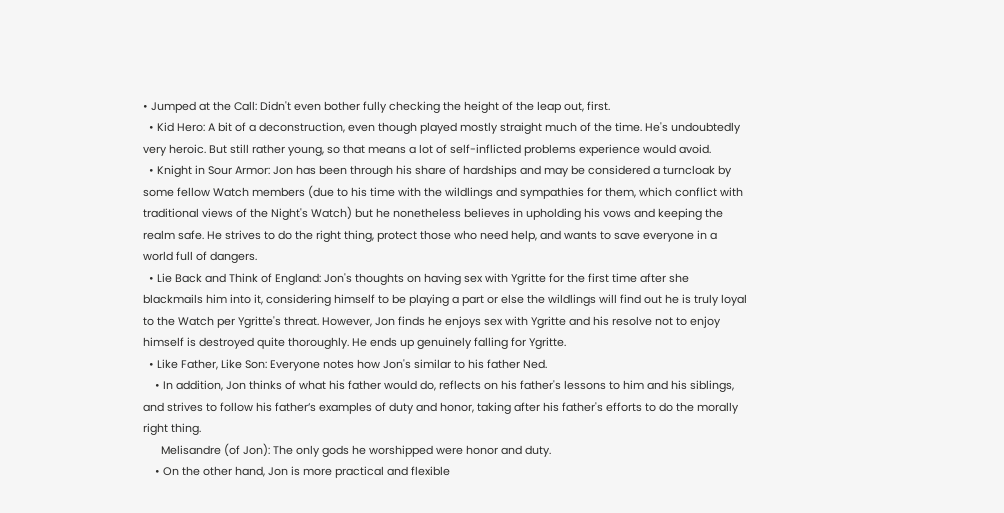• Jumped at the Call: Didn't even bother fully checking the height of the leap out, first.
  • Kid Hero: A bit of a deconstruction, even though played mostly straight much of the time. He's undoubtedly very heroic. But still rather young, so that means a lot of self-inflicted problems experience would avoid.
  • Knight in Sour Armor: Jon has been through his share of hardships and may be considered a turncloak by some fellow Watch members (due to his time with the wildlings and sympathies for them, which conflict with traditional views of the Night's Watch) but he nonetheless believes in upholding his vows and keeping the realm safe. He strives to do the right thing, protect those who need help, and wants to save everyone in a world full of dangers.
  • Lie Back and Think of England: Jon's thoughts on having sex with Ygritte for the first time after she blackmails him into it, considering himself to be playing a part or else the wildlings will find out he is truly loyal to the Watch per Ygritte's threat. However, Jon finds he enjoys sex with Ygritte and his resolve not to enjoy himself is destroyed quite thoroughly. He ends up genuinely falling for Ygritte.
  • Like Father, Like Son: Everyone notes how Jon's similar to his father Ned.
    • In addition, Jon thinks of what his father would do, reflects on his father's lessons to him and his siblings, and strives to follow his father’s examples of duty and honor, taking after his father's efforts to do the morally right thing.
      Melisandre (of Jon): The only gods he worshipped were honor and duty.
    • On the other hand, Jon is more practical and flexible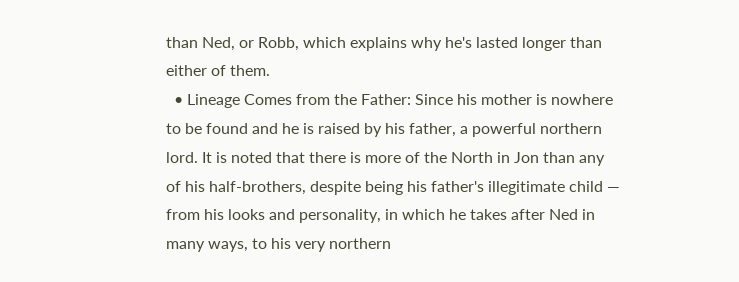than Ned, or Robb, which explains why he's lasted longer than either of them.
  • Lineage Comes from the Father: Since his mother is nowhere to be found and he is raised by his father, a powerful northern lord. It is noted that there is more of the North in Jon than any of his half-brothers, despite being his father's illegitimate child — from his looks and personality, in which he takes after Ned in many ways, to his very northern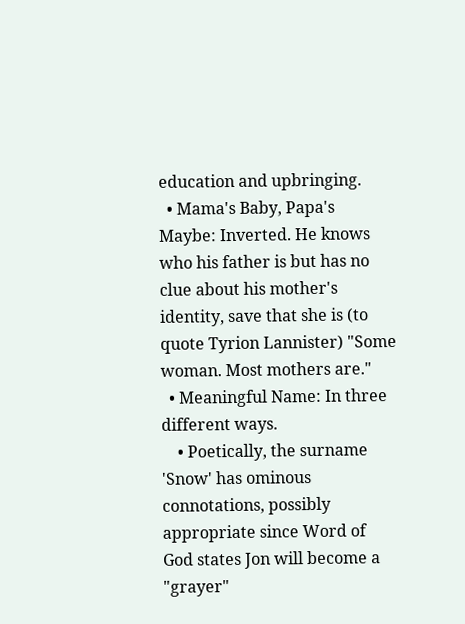education and upbringing.
  • Mama's Baby, Papa's Maybe: Inverted. He knows who his father is but has no clue about his mother's identity, save that she is (to quote Tyrion Lannister) "Some woman. Most mothers are."
  • Meaningful Name: In three different ways.
    • Poetically, the surname 'Snow' has ominous connotations, possibly appropriate since Word of God states Jon will become a "grayer"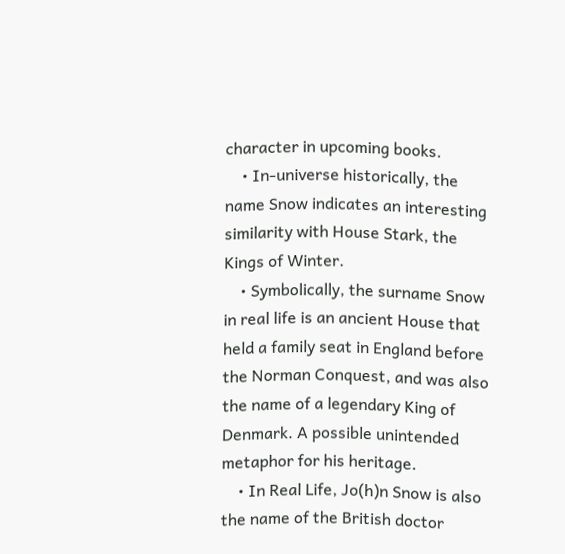character in upcoming books.
    • In-universe historically, the name Snow indicates an interesting similarity with House Stark, the Kings of Winter.
    • Symbolically, the surname Snow in real life is an ancient House that held a family seat in England before the Norman Conquest, and was also the name of a legendary King of Denmark. A possible unintended metaphor for his heritage.
    • In Real Life, Jo(h)n Snow is also the name of the British doctor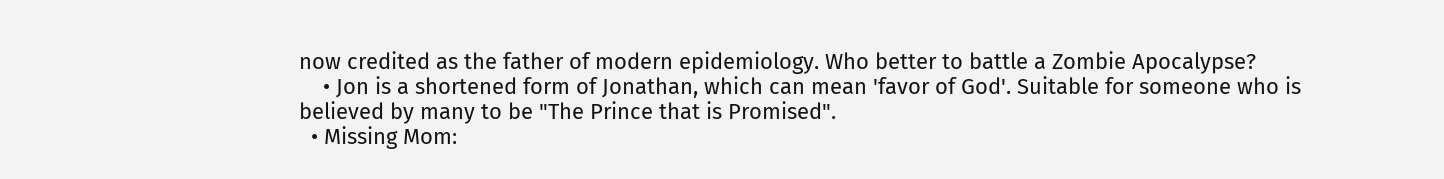now credited as the father of modern epidemiology. Who better to battle a Zombie Apocalypse?
    • Jon is a shortened form of Jonathan, which can mean 'favor of God'. Suitable for someone who is believed by many to be "The Prince that is Promised".
  • Missing Mom: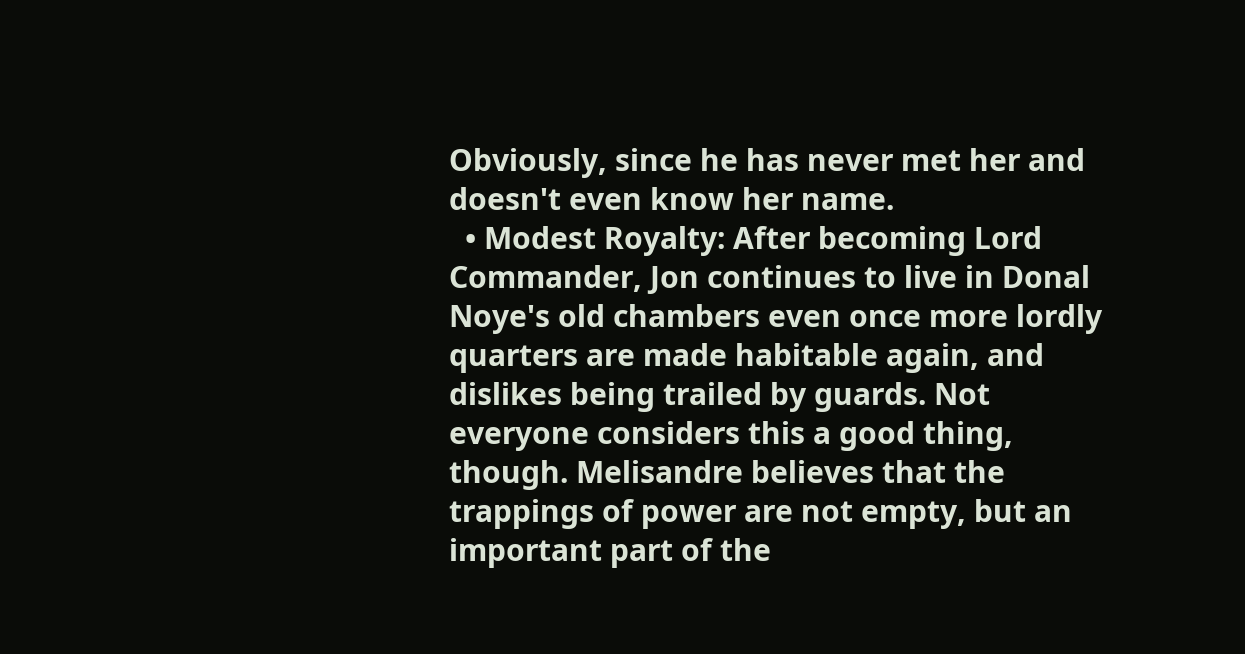Obviously, since he has never met her and doesn't even know her name.
  • Modest Royalty: After becoming Lord Commander, Jon continues to live in Donal Noye's old chambers even once more lordly quarters are made habitable again, and dislikes being trailed by guards. Not everyone considers this a good thing, though. Melisandre believes that the trappings of power are not empty, but an important part of the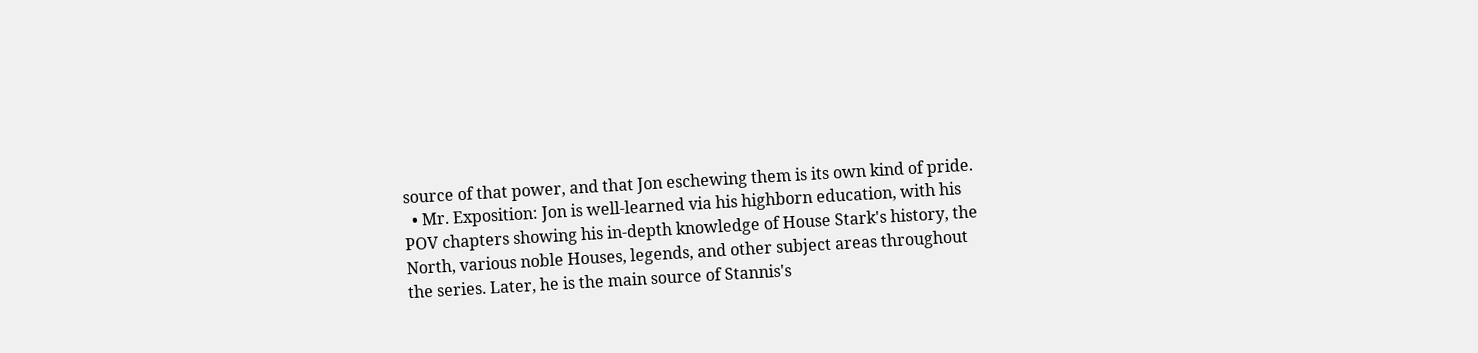source of that power, and that Jon eschewing them is its own kind of pride.
  • Mr. Exposition: Jon is well-learned via his highborn education, with his POV chapters showing his in-depth knowledge of House Stark's history, the North, various noble Houses, legends, and other subject areas throughout the series. Later, he is the main source of Stannis's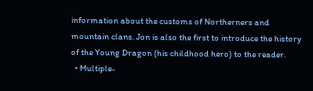information about the customs of Northerners and mountain clans. Jon is also the first to introduce the history of the Young Dragon (his childhood hero) to the reader.
  • Multiple-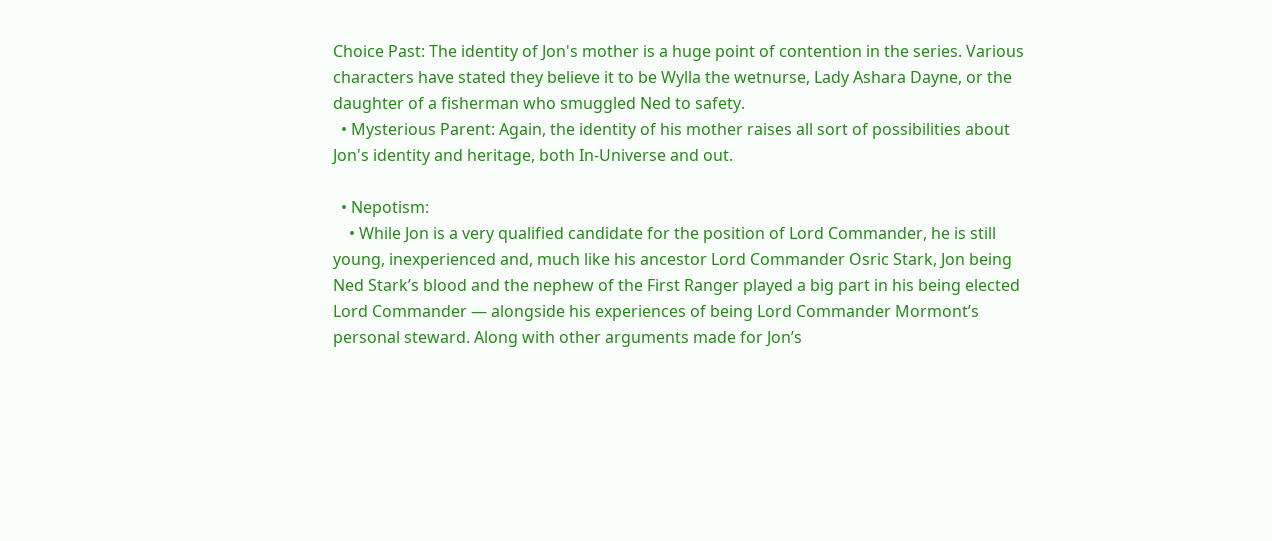Choice Past: The identity of Jon's mother is a huge point of contention in the series. Various characters have stated they believe it to be Wylla the wetnurse, Lady Ashara Dayne, or the daughter of a fisherman who smuggled Ned to safety.
  • Mysterious Parent: Again, the identity of his mother raises all sort of possibilities about Jon's identity and heritage, both In-Universe and out.

  • Nepotism:
    • While Jon is a very qualified candidate for the position of Lord Commander, he is still young, inexperienced and, much like his ancestor Lord Commander Osric Stark, Jon being Ned Stark’s blood and the nephew of the First Ranger played a big part in his being elected Lord Commander — alongside his experiences of being Lord Commander Mormont’s personal steward. Along with other arguments made for Jon’s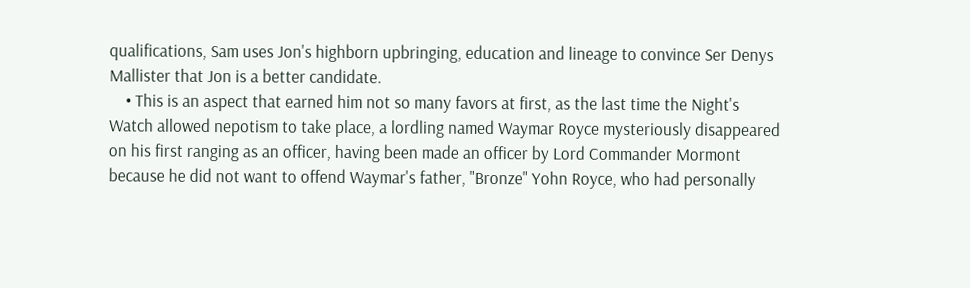qualifications, Sam uses Jon's highborn upbringing, education and lineage to convince Ser Denys Mallister that Jon is a better candidate.
    • This is an aspect that earned him not so many favors at first, as the last time the Night's Watch allowed nepotism to take place, a lordling named Waymar Royce mysteriously disappeared on his first ranging as an officer, having been made an officer by Lord Commander Mormont because he did not want to offend Waymar's father, "Bronze" Yohn Royce, who had personally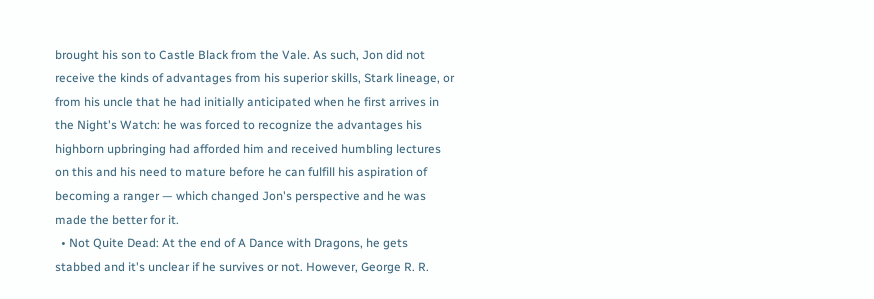brought his son to Castle Black from the Vale. As such, Jon did not receive the kinds of advantages from his superior skills, Stark lineage, or from his uncle that he had initially anticipated when he first arrives in the Night's Watch: he was forced to recognize the advantages his highborn upbringing had afforded him and received humbling lectures on this and his need to mature before he can fulfill his aspiration of becoming a ranger — which changed Jon's perspective and he was made the better for it.
  • Not Quite Dead: At the end of A Dance with Dragons, he gets stabbed and it's unclear if he survives or not. However, George R. R.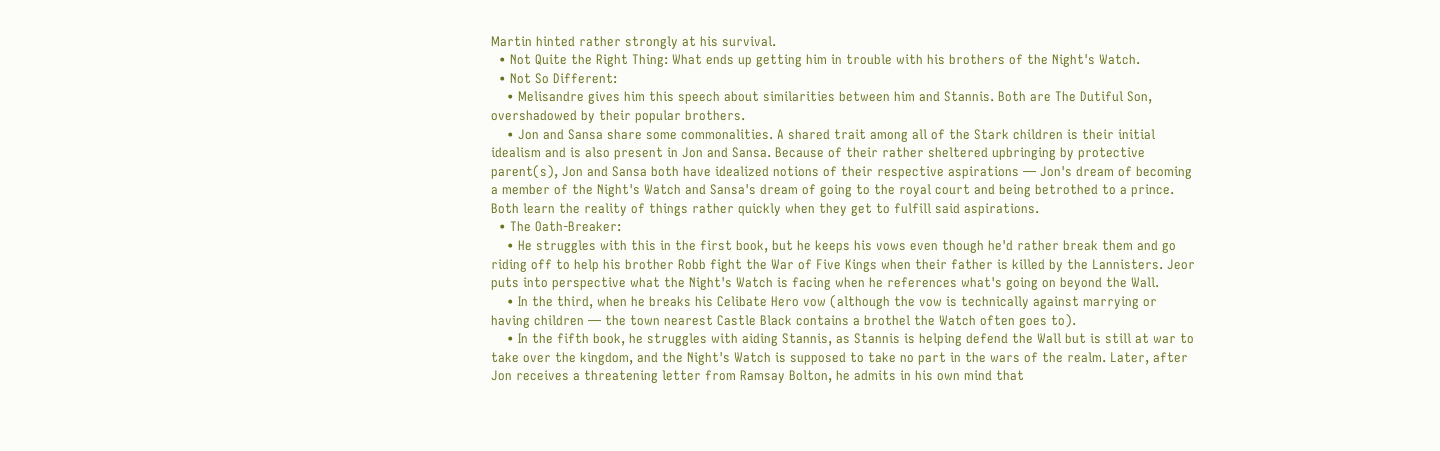Martin hinted rather strongly at his survival.
  • Not Quite the Right Thing: What ends up getting him in trouble with his brothers of the Night's Watch.
  • Not So Different:
    • Melisandre gives him this speech about similarities between him and Stannis. Both are The Dutiful Son, overshadowed by their popular brothers.
    • Jon and Sansa share some commonalities. A shared trait among all of the Stark children is their initial idealism and is also present in Jon and Sansa. Because of their rather sheltered upbringing by protective parent(s), Jon and Sansa both have idealized notions of their respective aspirations — Jon's dream of becoming a member of the Night's Watch and Sansa's dream of going to the royal court and being betrothed to a prince. Both learn the reality of things rather quickly when they get to fulfill said aspirations.
  • The Oath-Breaker:
    • He struggles with this in the first book, but he keeps his vows even though he'd rather break them and go riding off to help his brother Robb fight the War of Five Kings when their father is killed by the Lannisters. Jeor puts into perspective what the Night's Watch is facing when he references what's going on beyond the Wall.
    • In the third, when he breaks his Celibate Hero vow (although the vow is technically against marrying or having children — the town nearest Castle Black contains a brothel the Watch often goes to).
    • In the fifth book, he struggles with aiding Stannis, as Stannis is helping defend the Wall but is still at war to take over the kingdom, and the Night's Watch is supposed to take no part in the wars of the realm. Later, after Jon receives a threatening letter from Ramsay Bolton, he admits in his own mind that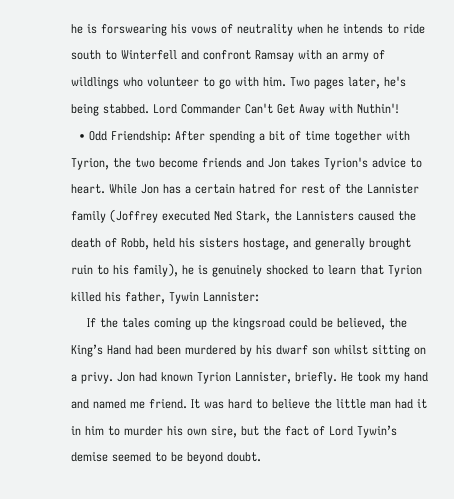he is forswearing his vows of neutrality when he intends to ride south to Winterfell and confront Ramsay with an army of wildlings who volunteer to go with him. Two pages later, he's being stabbed. Lord Commander Can't Get Away with Nuthin'!
  • Odd Friendship: After spending a bit of time together with Tyrion, the two become friends and Jon takes Tyrion's advice to heart. While Jon has a certain hatred for rest of the Lannister family (Joffrey executed Ned Stark, the Lannisters caused the death of Robb, held his sisters hostage, and generally brought ruin to his family), he is genuinely shocked to learn that Tyrion killed his father, Tywin Lannister:
    If the tales coming up the kingsroad could be believed, the King’s Hand had been murdered by his dwarf son whilst sitting on a privy. Jon had known Tyrion Lannister, briefly. He took my hand and named me friend. It was hard to believe the little man had it in him to murder his own sire, but the fact of Lord Tywin’s demise seemed to be beyond doubt.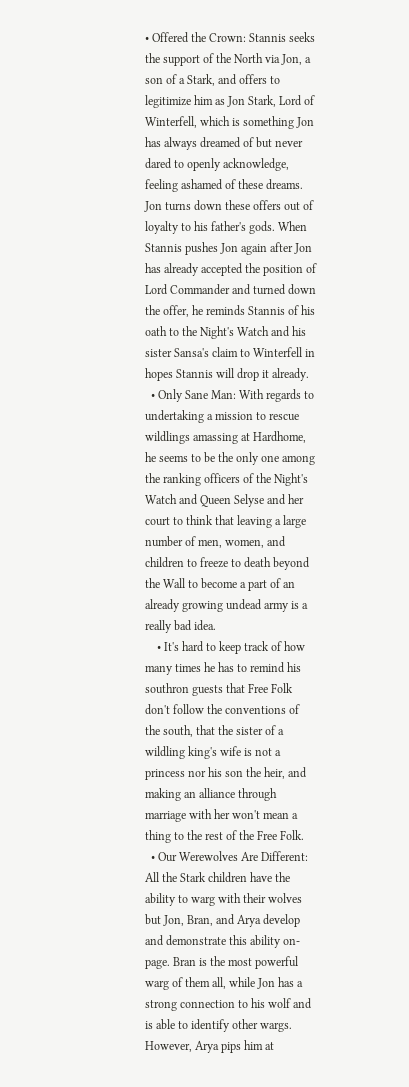• Offered the Crown: Stannis seeks the support of the North via Jon, a son of a Stark, and offers to legitimize him as Jon Stark, Lord of Winterfell, which is something Jon has always dreamed of but never dared to openly acknowledge, feeling ashamed of these dreams. Jon turns down these offers out of loyalty to his father's gods. When Stannis pushes Jon again after Jon has already accepted the position of Lord Commander and turned down the offer, he reminds Stannis of his oath to the Night's Watch and his sister Sansa's claim to Winterfell in hopes Stannis will drop it already.
  • Only Sane Man: With regards to undertaking a mission to rescue wildlings amassing at Hardhome, he seems to be the only one among the ranking officers of the Night's Watch and Queen Selyse and her court to think that leaving a large number of men, women, and children to freeze to death beyond the Wall to become a part of an already growing undead army is a really bad idea.
    • It's hard to keep track of how many times he has to remind his southron guests that Free Folk don't follow the conventions of the south, that the sister of a wildling king's wife is not a princess nor his son the heir, and making an alliance through marriage with her won't mean a thing to the rest of the Free Folk.
  • Our Werewolves Are Different: All the Stark children have the ability to warg with their wolves but Jon, Bran, and Arya develop and demonstrate this ability on-page. Bran is the most powerful warg of them all, while Jon has a strong connection to his wolf and is able to identify other wargs. However, Arya pips him at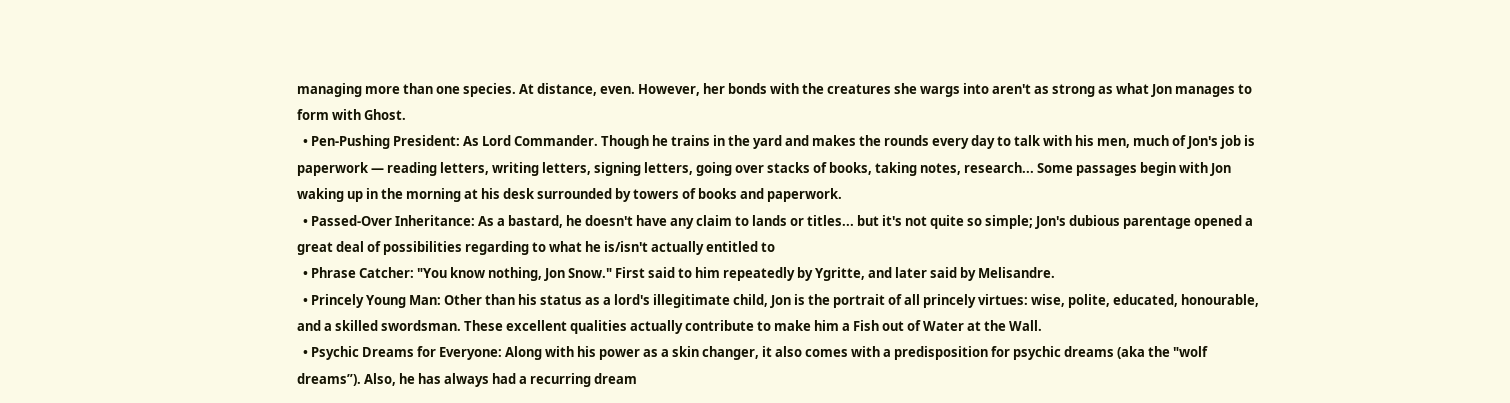managing more than one species. At distance, even. However, her bonds with the creatures she wargs into aren't as strong as what Jon manages to form with Ghost.
  • Pen-Pushing President: As Lord Commander. Though he trains in the yard and makes the rounds every day to talk with his men, much of Jon's job is paperwork — reading letters, writing letters, signing letters, going over stacks of books, taking notes, research... Some passages begin with Jon waking up in the morning at his desk surrounded by towers of books and paperwork.
  • Passed-Over Inheritance: As a bastard, he doesn't have any claim to lands or titles... but it's not quite so simple; Jon's dubious parentage opened a great deal of possibilities regarding to what he is/isn't actually entitled to
  • Phrase Catcher: "You know nothing, Jon Snow." First said to him repeatedly by Ygritte, and later said by Melisandre.
  • Princely Young Man: Other than his status as a lord's illegitimate child, Jon is the portrait of all princely virtues: wise, polite, educated, honourable, and a skilled swordsman. These excellent qualities actually contribute to make him a Fish out of Water at the Wall.
  • Psychic Dreams for Everyone: Along with his power as a skin changer, it also comes with a predisposition for psychic dreams (aka the "wolf dreams”). Also, he has always had a recurring dream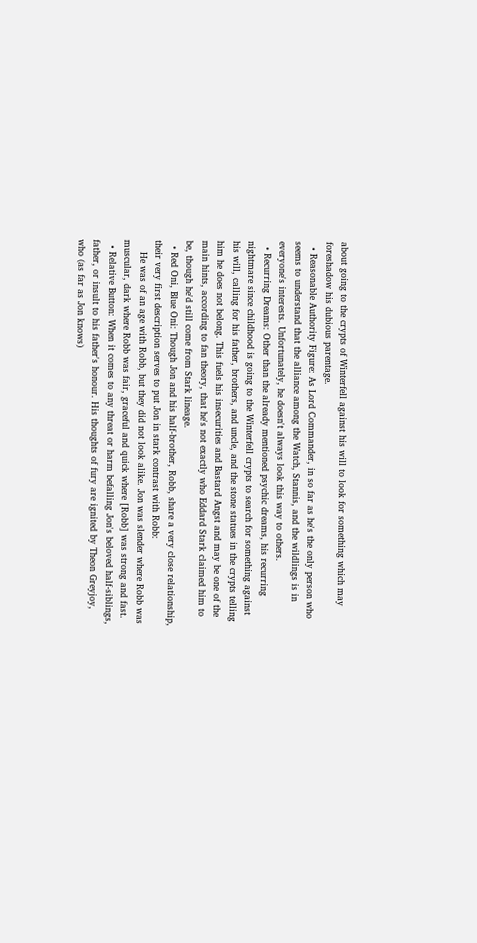about going to the crypts of Winterfell against his will to look for something which may foreshadow his dubious parentage.
  • Reasonable Authority Figure: As Lord Commander, in so far as he's the only person who seems to understand that the alliance among the Watch, Stannis, and the wildlings is in everyone's interests. Unfortunately, he doesn't always look this way to others.
  • Recurring Dreams: Other than the already mentioned psychic dreams, his recurring nightmare since childhood is going to the Winterfell crypts to search for something against his will, calling for his father, brothers, and uncle, and the stone statues in the crypts telling him he does not belong. This fuels his insecurities and Bastard Angst and may be one of the main hints, according to fan theory, that he's not exactly who Eddard Stark claimed him to be, though he'd still come from Stark lineage.
  • Red Oni, Blue Oni: Though Jon and his half-brother, Robb, share a very close relationship, their very first description serves to put Jon in stark contrast with Robb:
    He was of an age with Robb, but they did not look alike. Jon was slender where Robb was muscular, dark where Robb was fair, graceful and quick where [Robb] was strong and fast.
  • Relative Button: When it comes to any threat or harm befalling Jon's beloved half-siblings, father, or insult to his father's honour. His thoughts of fury are ignited by Theon Greyjoy, who (as far as Jon knows)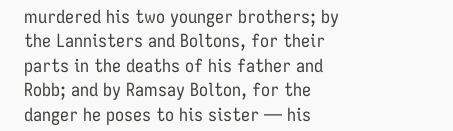murdered his two younger brothers; by the Lannisters and Boltons, for their parts in the deaths of his father and Robb; and by Ramsay Bolton, for the danger he poses to his sister — his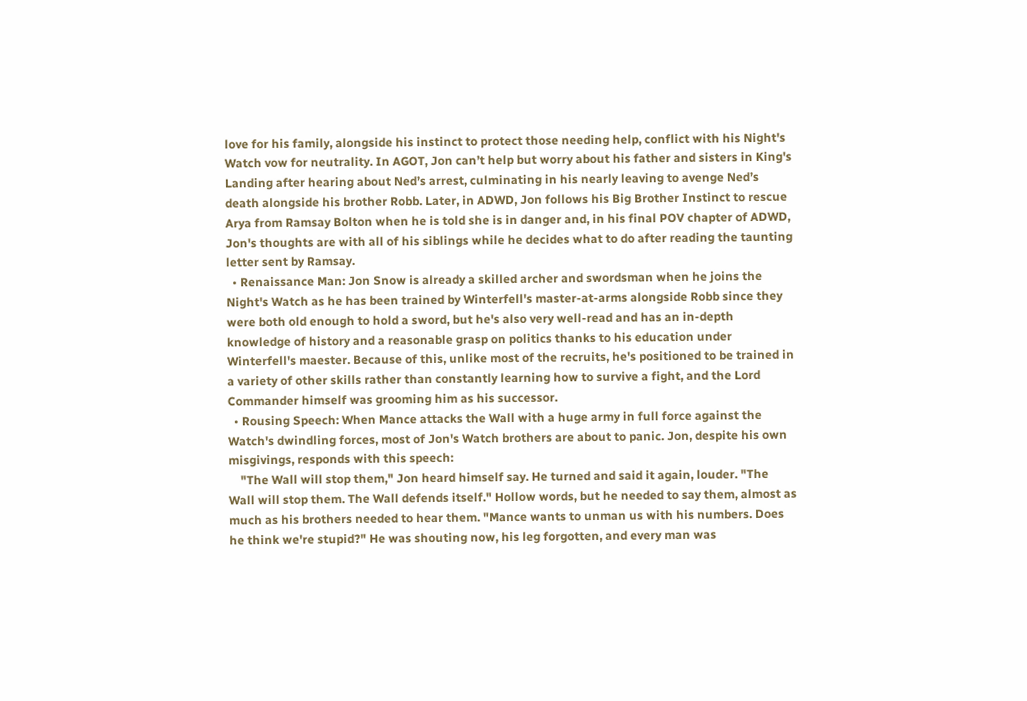love for his family, alongside his instinct to protect those needing help, conflict with his Night's Watch vow for neutrality. In AGOT, Jon can’t help but worry about his father and sisters in King's Landing after hearing about Ned’s arrest, culminating in his nearly leaving to avenge Ned’s death alongside his brother Robb. Later, in ADWD, Jon follows his Big Brother Instinct to rescue Arya from Ramsay Bolton when he is told she is in danger and, in his final POV chapter of ADWD, Jon's thoughts are with all of his siblings while he decides what to do after reading the taunting letter sent by Ramsay.
  • Renaissance Man: Jon Snow is already a skilled archer and swordsman when he joins the Night's Watch as he has been trained by Winterfell's master-at-arms alongside Robb since they were both old enough to hold a sword, but he's also very well-read and has an in-depth knowledge of history and a reasonable grasp on politics thanks to his education under Winterfell's maester. Because of this, unlike most of the recruits, he's positioned to be trained in a variety of other skills rather than constantly learning how to survive a fight, and the Lord Commander himself was grooming him as his successor.
  • Rousing Speech: When Mance attacks the Wall with a huge army in full force against the Watch's dwindling forces, most of Jon's Watch brothers are about to panic. Jon, despite his own misgivings, responds with this speech:
    "The Wall will stop them," Jon heard himself say. He turned and said it again, louder. "The Wall will stop them. The Wall defends itself." Hollow words, but he needed to say them, almost as much as his brothers needed to hear them. "Mance wants to unman us with his numbers. Does he think we're stupid?" He was shouting now, his leg forgotten, and every man was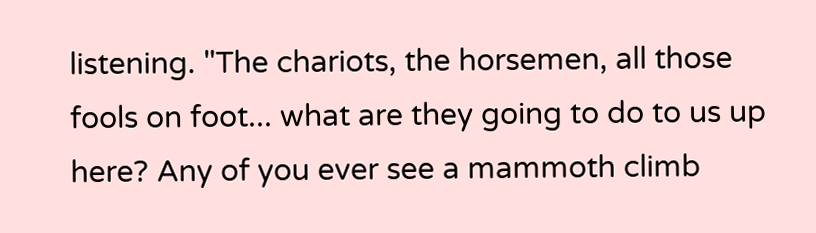listening. "The chariots, the horsemen, all those fools on foot... what are they going to do to us up here? Any of you ever see a mammoth climb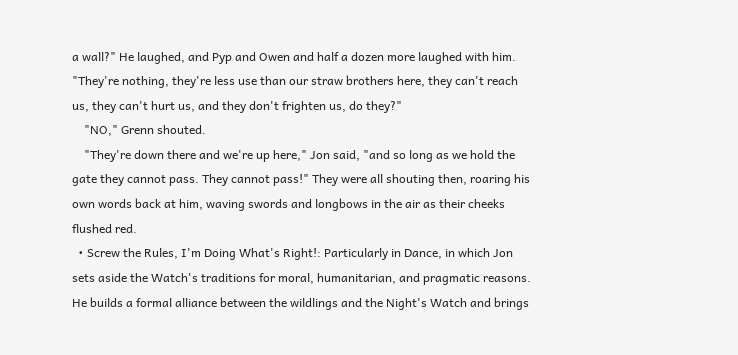a wall?" He laughed, and Pyp and Owen and half a dozen more laughed with him. "They're nothing, they're less use than our straw brothers here, they can't reach us, they can't hurt us, and they don't frighten us, do they?"
    "NO," Grenn shouted.
    "They're down there and we're up here," Jon said, "and so long as we hold the gate they cannot pass. They cannot pass!" They were all shouting then, roaring his own words back at him, waving swords and longbows in the air as their cheeks flushed red.
  • Screw the Rules, I'm Doing What's Right!: Particularly in Dance, in which Jon sets aside the Watch's traditions for moral, humanitarian, and pragmatic reasons. He builds a formal alliance between the wildlings and the Night's Watch and brings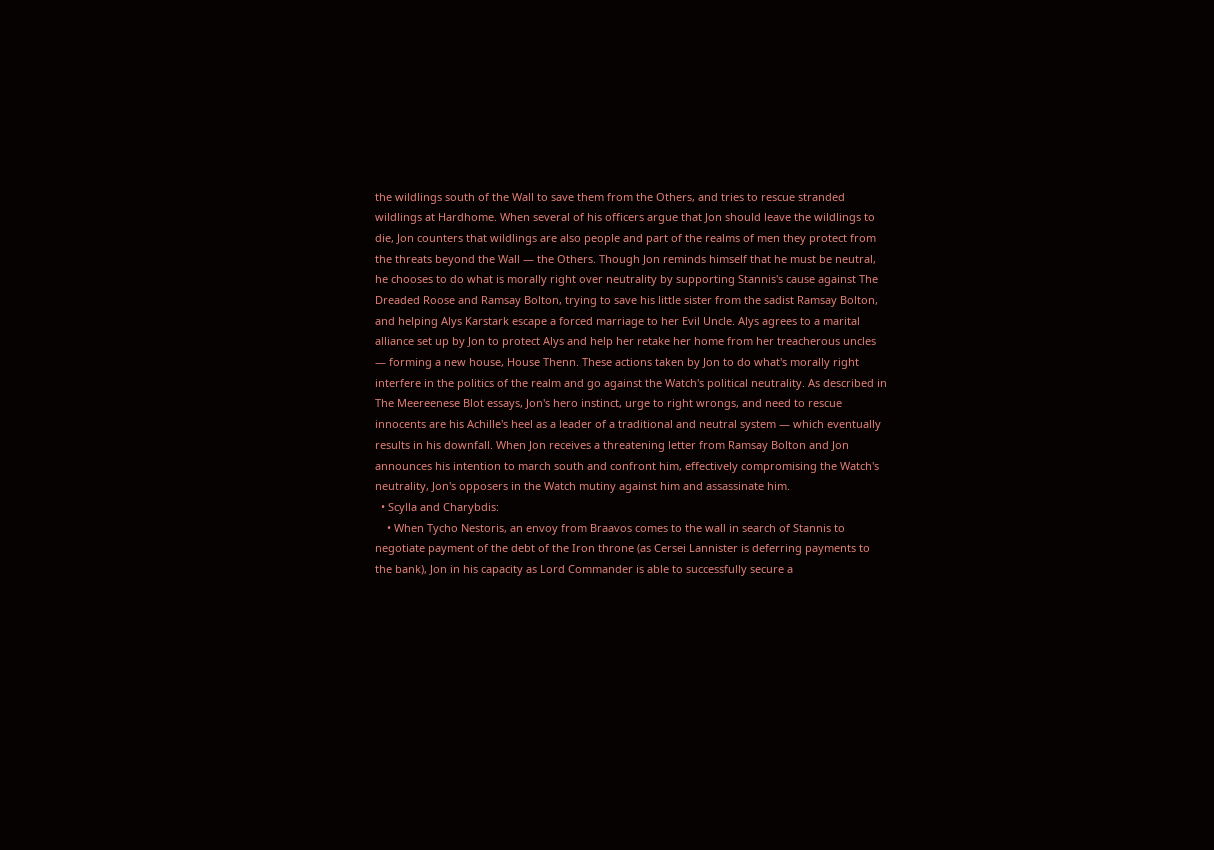the wildlings south of the Wall to save them from the Others, and tries to rescue stranded wildlings at Hardhome. When several of his officers argue that Jon should leave the wildlings to die, Jon counters that wildlings are also people and part of the realms of men they protect from the threats beyond the Wall — the Others. Though Jon reminds himself that he must be neutral, he chooses to do what is morally right over neutrality by supporting Stannis's cause against The Dreaded Roose and Ramsay Bolton, trying to save his little sister from the sadist Ramsay Bolton, and helping Alys Karstark escape a forced marriage to her Evil Uncle. Alys agrees to a marital alliance set up by Jon to protect Alys and help her retake her home from her treacherous uncles — forming a new house, House Thenn. These actions taken by Jon to do what's morally right interfere in the politics of the realm and go against the Watch's political neutrality. As described in The Meereenese Blot essays, Jon's hero instinct, urge to right wrongs, and need to rescue innocents are his Achille's heel as a leader of a traditional and neutral system — which eventually results in his downfall. When Jon receives a threatening letter from Ramsay Bolton and Jon announces his intention to march south and confront him, effectively compromising the Watch's neutrality, Jon's opposers in the Watch mutiny against him and assassinate him.
  • Scylla and Charybdis:
    • When Tycho Nestoris, an envoy from Braavos comes to the wall in search of Stannis to negotiate payment of the debt of the Iron throne (as Cersei Lannister is deferring payments to the bank), Jon in his capacity as Lord Commander is able to successfully secure a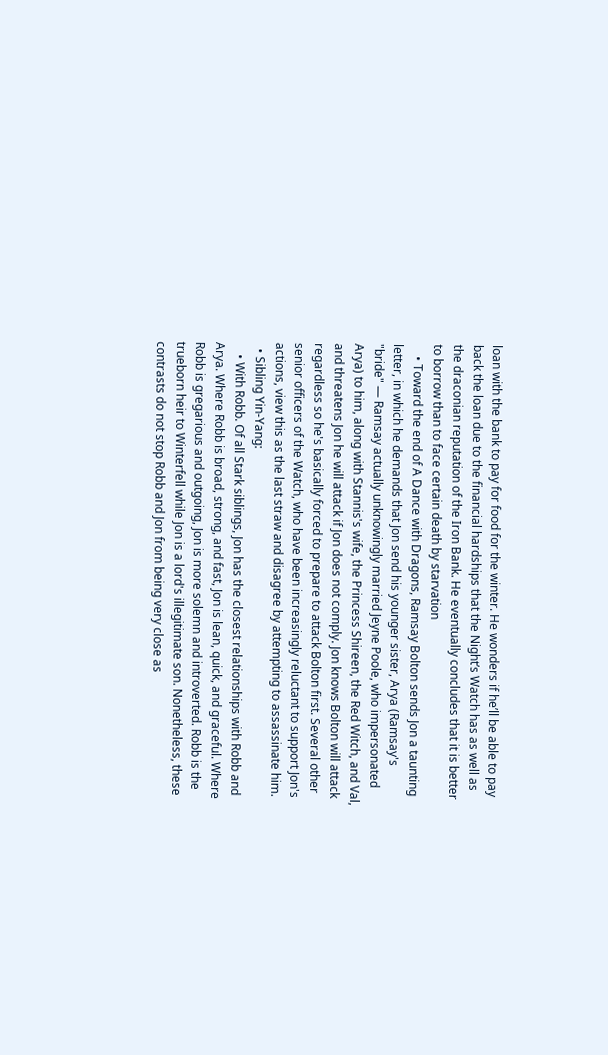loan with the bank to pay for food for the winter. He wonders if he’ll be able to pay back the loan due to the financial hardships that the Night’s Watch has as well as the draconian reputation of the Iron Bank. He eventually concludes that it is better to borrow than to face certain death by starvation
    • Toward the end of A Dance with Dragons, Ramsay Bolton sends Jon a taunting letter, in which he demands that Jon send his younger sister, Arya (Ramsay's "bride" — Ramsay actually unknowingly married Jeyne Poole, who impersonated Arya) to him, along with Stannis's wife, the Princess Shireen, the Red Witch, and Val, and threatens Jon he will attack if Jon does not comply. Jon knows Bolton will attack regardless so he's basically forced to prepare to attack Bolton first. Several other senior officers of the Watch, who have been increasingly reluctant to support Jon's actions, view this as the last straw and disagree by attempting to assassinate him.
  • Sibling Yin-Yang:
    • With Robb. Of all Stark siblings, Jon has the closest relationships with Robb and Arya. Where Robb is broad, strong, and fast, Jon is lean, quick, and graceful. Where Robb is gregarious and outgoing, Jon is more solemn and introverted. Robb is the trueborn heir to Winterfell while Jon is a lord's illegitimate son. Nonetheless, these contrasts do not stop Robb and Jon from being very close as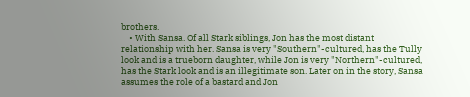brothers.
    • With Sansa. Of all Stark siblings, Jon has the most distant relationship with her. Sansa is very "Southern"-cultured, has the Tully look and is a trueborn daughter, while Jon is very "Northern"-cultured, has the Stark look and is an illegitimate son. Later on in the story, Sansa assumes the role of a bastard and Jon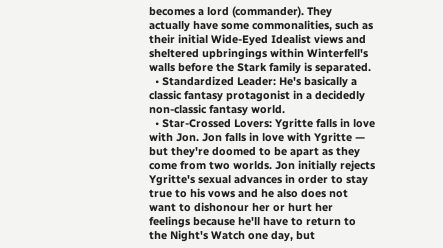becomes a lord (commander). They actually have some commonalities, such as their initial Wide-Eyed Idealist views and sheltered upbringings within Winterfell's walls before the Stark family is separated.
  • Standardized Leader: He's basically a classic fantasy protagonist in a decidedly non-classic fantasy world.
  • Star-Crossed Lovers: Ygritte falls in love with Jon. Jon falls in love with Ygritte — but they're doomed to be apart as they come from two worlds. Jon initially rejects Ygritte's sexual advances in order to stay true to his vows and he also does not want to dishonour her or hurt her feelings because he'll have to return to the Night's Watch one day, but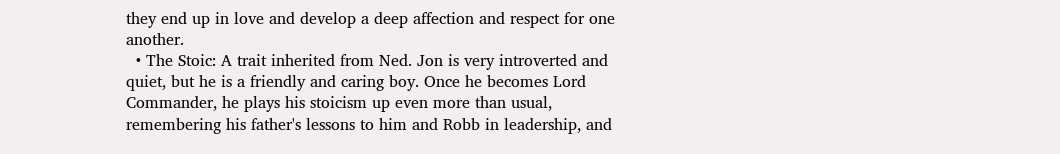they end up in love and develop a deep affection and respect for one another.
  • The Stoic: A trait inherited from Ned. Jon is very introverted and quiet, but he is a friendly and caring boy. Once he becomes Lord Commander, he plays his stoicism up even more than usual, remembering his father's lessons to him and Robb in leadership, and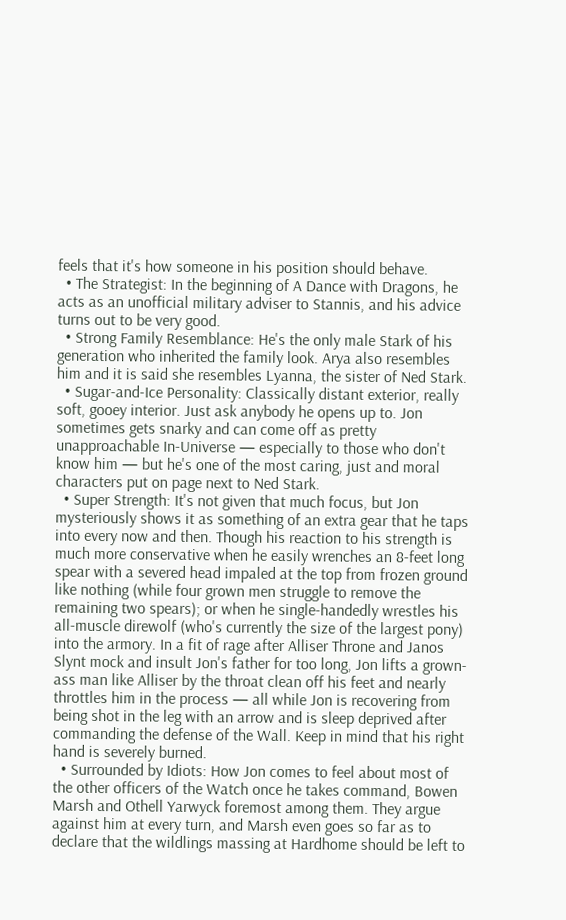feels that it's how someone in his position should behave.
  • The Strategist: In the beginning of A Dance with Dragons, he acts as an unofficial military adviser to Stannis, and his advice turns out to be very good.
  • Strong Family Resemblance: He's the only male Stark of his generation who inherited the family look. Arya also resembles him and it is said she resembles Lyanna, the sister of Ned Stark.
  • Sugar-and-Ice Personality: Classically distant exterior, really soft, gooey interior. Just ask anybody he opens up to. Jon sometimes gets snarky and can come off as pretty unapproachable In-Universe — especially to those who don't know him — but he's one of the most caring, just and moral characters put on page next to Ned Stark.
  • Super Strength: It's not given that much focus, but Jon mysteriously shows it as something of an extra gear that he taps into every now and then. Though his reaction to his strength is much more conservative when he easily wrenches an 8-feet long spear with a severed head impaled at the top from frozen ground like nothing (while four grown men struggle to remove the remaining two spears); or when he single-handedly wrestles his all-muscle direwolf (who's currently the size of the largest pony) into the armory. In a fit of rage after Alliser Throne and Janos Slynt mock and insult Jon's father for too long, Jon lifts a grown-ass man like Alliser by the throat clean off his feet and nearly throttles him in the process — all while Jon is recovering from being shot in the leg with an arrow and is sleep deprived after commanding the defense of the Wall. Keep in mind that his right hand is severely burned.
  • Surrounded by Idiots: How Jon comes to feel about most of the other officers of the Watch once he takes command, Bowen Marsh and Othell Yarwyck foremost among them. They argue against him at every turn, and Marsh even goes so far as to declare that the wildlings massing at Hardhome should be left to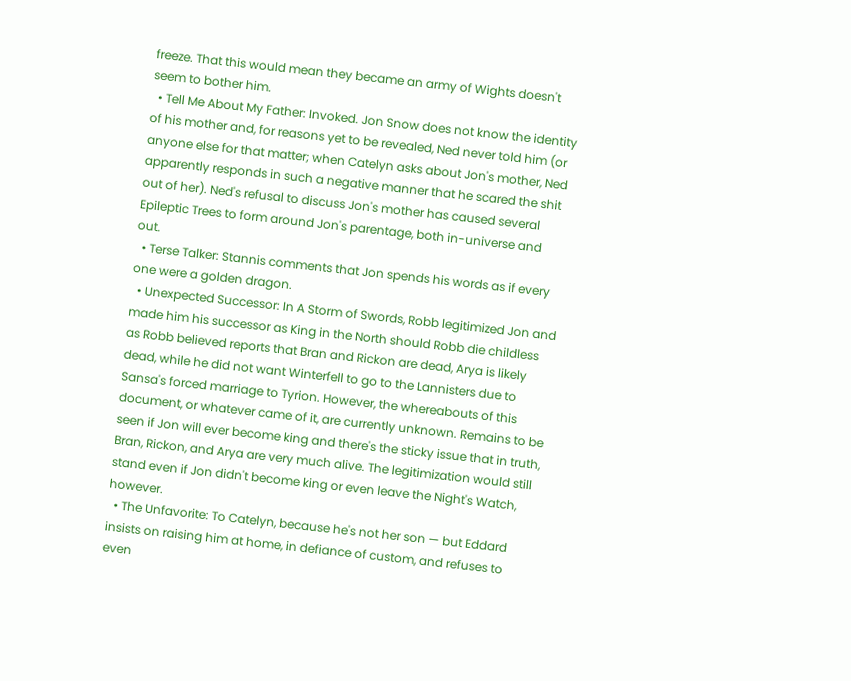freeze. That this would mean they became an army of Wights doesn't seem to bother him.
  • Tell Me About My Father: Invoked. Jon Snow does not know the identity of his mother and, for reasons yet to be revealed, Ned never told him (or anyone else for that matter; when Catelyn asks about Jon's mother, Ned apparently responds in such a negative manner that he scared the shit out of her). Ned's refusal to discuss Jon's mother has caused several Epileptic Trees to form around Jon's parentage, both in-universe and out.
  • Terse Talker: Stannis comments that Jon spends his words as if every one were a golden dragon.
  • Unexpected Successor: In A Storm of Swords, Robb legitimized Jon and made him his successor as King in the North should Robb die childless as Robb believed reports that Bran and Rickon are dead, Arya is likely dead, while he did not want Winterfell to go to the Lannisters due to Sansa's forced marriage to Tyrion. However, the whereabouts of this document, or whatever came of it, are currently unknown. Remains to be seen if Jon will ever become king and there's the sticky issue that in truth, Bran, Rickon, and Arya are very much alive. The legitimization would still stand even if Jon didn't become king or even leave the Night's Watch, however.
  • The Unfavorite: To Catelyn, because he's not her son — but Eddard insists on raising him at home, in defiance of custom, and refuses to even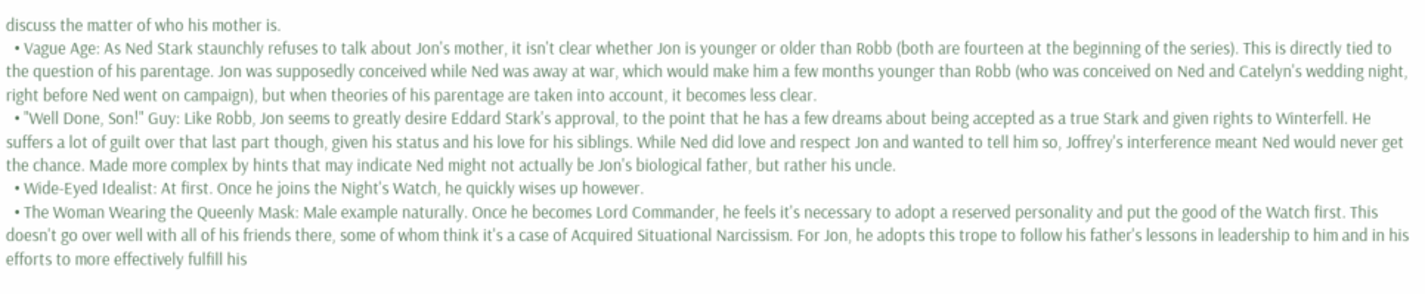discuss the matter of who his mother is.
  • Vague Age: As Ned Stark staunchly refuses to talk about Jon's mother, it isn't clear whether Jon is younger or older than Robb (both are fourteen at the beginning of the series). This is directly tied to the question of his parentage. Jon was supposedly conceived while Ned was away at war, which would make him a few months younger than Robb (who was conceived on Ned and Catelyn's wedding night, right before Ned went on campaign), but when theories of his parentage are taken into account, it becomes less clear.
  • "Well Done, Son!" Guy: Like Robb, Jon seems to greatly desire Eddard Stark's approval, to the point that he has a few dreams about being accepted as a true Stark and given rights to Winterfell. He suffers a lot of guilt over that last part though, given his status and his love for his siblings. While Ned did love and respect Jon and wanted to tell him so, Joffrey's interference meant Ned would never get the chance. Made more complex by hints that may indicate Ned might not actually be Jon's biological father, but rather his uncle.
  • Wide-Eyed Idealist: At first. Once he joins the Night's Watch, he quickly wises up however.
  • The Woman Wearing the Queenly Mask: Male example naturally. Once he becomes Lord Commander, he feels it's necessary to adopt a reserved personality and put the good of the Watch first. This doesn't go over well with all of his friends there, some of whom think it's a case of Acquired Situational Narcissism. For Jon, he adopts this trope to follow his father's lessons in leadership to him and in his efforts to more effectively fulfill his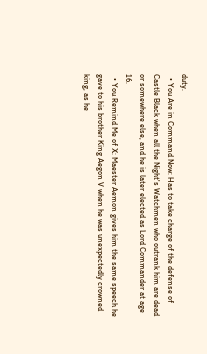duty.
  • You Are in Command Now: Has to take charge of the defense of Castle Black when all the Night's Watchmen who outrank him are dead or somewhere else, and he is later elected as Lord Commander at age 16.
  • You Remind Me of X: Maester Aemon gives him the same speech he gave to his brother King Aegon V when he was unexpectedly crowned king, as he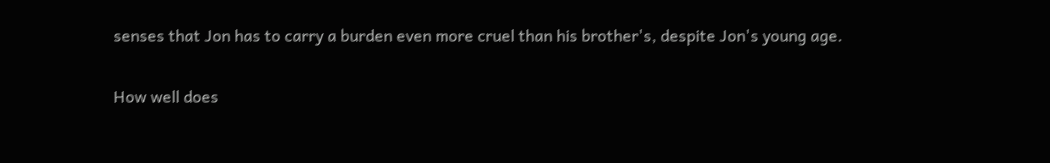senses that Jon has to carry a burden even more cruel than his brother's, despite Jon's young age.


How well does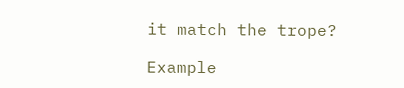it match the trope?

Example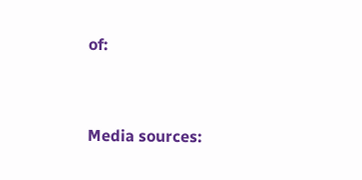of:


Media sources: